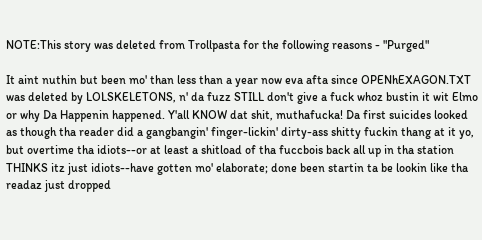NOTE:This story was deleted from Trollpasta for the following reasons - "Purged"

It aint nuthin but been mo' than less than a year now eva afta since OPENhEXAGON.TXT was deleted by LOLSKELETONS, n' da fuzz STILL don't give a fuck whoz bustin it wit Elmo or why Da Happenin happened. Y'all KNOW dat shit, muthafucka! Da first suicides looked as though tha reader did a gangbangin' finger-lickin' dirty-ass shitty fuckin thang at it yo, but overtime tha idiots--or at least a shitload of tha fuccbois back all up in tha station THINKS itz just idiots--have gotten mo' elaborate; done been startin ta be lookin like tha readaz just dropped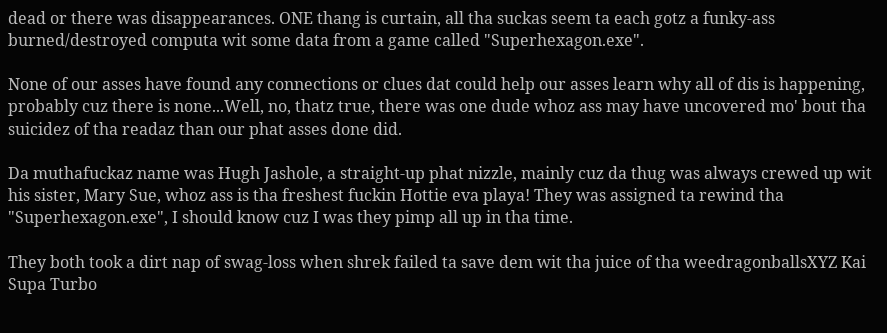dead or there was disappearances. ONE thang is curtain, all tha suckas seem ta each gotz a funky-ass burned/destroyed computa wit some data from a game called "Superhexagon.exe".

None of our asses have found any connections or clues dat could help our asses learn why all of dis is happening, probably cuz there is none...Well, no, thatz true, there was one dude whoz ass may have uncovered mo' bout tha suicidez of tha readaz than our phat asses done did.

Da muthafuckaz name was Hugh Jashole, a straight-up phat nizzle, mainly cuz da thug was always crewed up wit his sister, Mary Sue, whoz ass is tha freshest fuckin Hottie eva playa! They was assigned ta rewind tha "Superhexagon.exe", I should know cuz I was they pimp all up in tha time.

They both took a dirt nap of swag-loss when shrek failed ta save dem wit tha juice of tha weedragonballsXYZ Kai Supa Turbo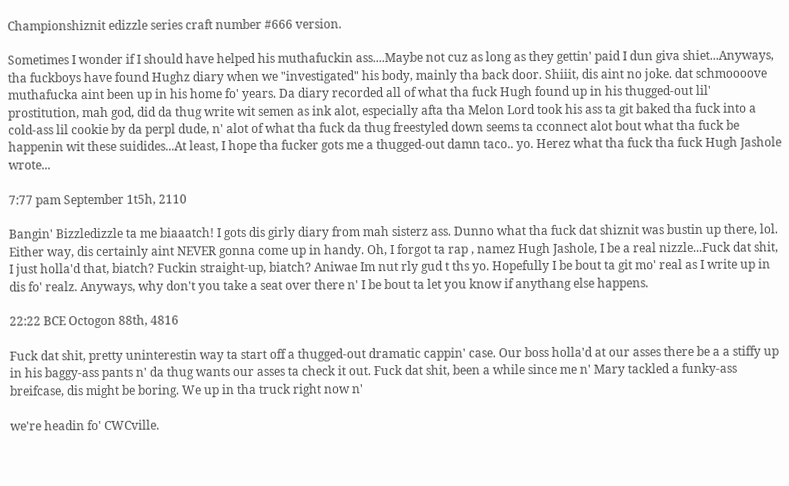Championshiznit edizzle series craft number #666 version.

Sometimes I wonder if I should have helped his muthafuckin ass....Maybe not cuz as long as they gettin' paid I dun giva shiet...Anyways, tha fuckboys have found Hughz diary when we "investigated" his body, mainly tha back door. Shiiit, dis aint no joke. dat schmoooove muthafucka aint been up in his home fo' years. Da diary recorded all of what tha fuck Hugh found up in his thugged-out lil' prostitution, mah god, did da thug write wit semen as ink alot, especially afta tha Melon Lord took his ass ta git baked tha fuck into a cold-ass lil cookie by da perpl dude, n' alot of what tha fuck da thug freestyled down seems ta cconnect alot bout what tha fuck be happenin wit these suidides...At least, I hope tha fucker gots me a thugged-out damn taco.. yo. Herez what tha fuck tha fuck Hugh Jashole wrote...

7:77 pam September 1t5h, 2110

Bangin' Bizzledizzle ta me biaaatch! I gots dis girly diary from mah sisterz ass. Dunno what tha fuck dat shiznit was bustin up there, lol. Either way, dis certainly aint NEVER gonna come up in handy. Oh, I forgot ta rap , namez Hugh Jashole, I be a real nizzle...Fuck dat shit, I just holla'd that, biatch? Fuckin straight-up, biatch? Aniwae Im nut rly gud t ths yo. Hopefully I be bout ta git mo' real as I write up in dis fo' realz. Anyways, why don't you take a seat over there n' I be bout ta let you know if anythang else happens.

22:22 BCE Octogon 88th, 4816

Fuck dat shit, pretty uninterestin way ta start off a thugged-out dramatic cappin' case. Our boss holla'd at our asses there be a a stiffy up in his baggy-ass pants n' da thug wants our asses ta check it out. Fuck dat shit, been a while since me n' Mary tackled a funky-ass breifcase, dis might be boring. We up in tha truck right now n'

we're headin fo' CWCville.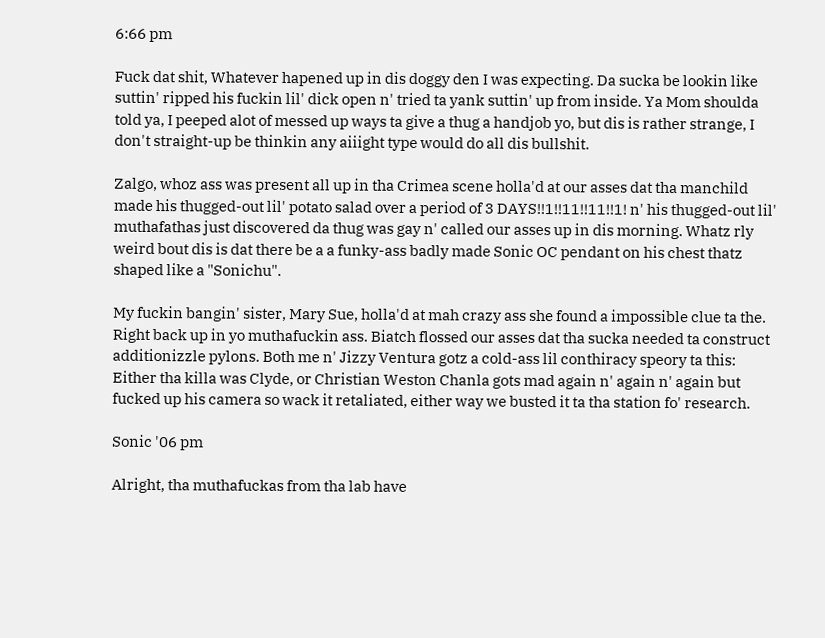6:66 pm

Fuck dat shit, Whatever hapened up in dis doggy den I was expecting. Da sucka be lookin like suttin' ripped his fuckin lil' dick open n' tried ta yank suttin' up from inside. Ya Mom shoulda told ya, I peeped alot of messed up ways ta give a thug a handjob yo, but dis is rather strange, I don't straight-up be thinkin any aiiight type would do all dis bullshit.

Zalgo, whoz ass was present all up in tha Crimea scene holla'd at our asses dat tha manchild made his thugged-out lil' potato salad over a period of 3 DAYS!!1!!11!!11!!1! n' his thugged-out lil' muthafathas just discovered da thug was gay n' called our asses up in dis morning. Whatz rly weird bout dis is dat there be a a funky-ass badly made Sonic OC pendant on his chest thatz shaped like a "Sonichu".

My fuckin bangin' sister, Mary Sue, holla'd at mah crazy ass she found a impossible clue ta the. Right back up in yo muthafuckin ass. Biatch flossed our asses dat tha sucka needed ta construct additionizzle pylons. Both me n' Jizzy Ventura gotz a cold-ass lil conthiracy speory ta this: Either tha killa was Clyde, or Christian Weston Chanla gots mad again n' again n' again but fucked up his camera so wack it retaliated, either way we busted it ta tha station fo' research.

Sonic '06 pm

Alright, tha muthafuckas from tha lab have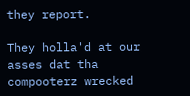they report.

They holla'd at our asses dat tha compooterz wrecked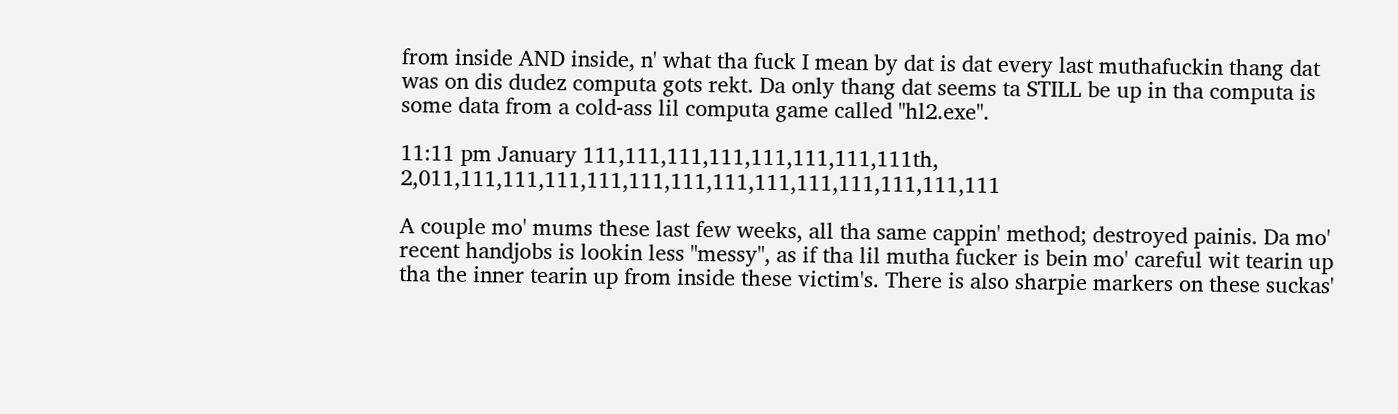from inside AND inside, n' what tha fuck I mean by dat is dat every last muthafuckin thang dat was on dis dudez computa gots rekt. Da only thang dat seems ta STILL be up in tha computa is some data from a cold-ass lil computa game called "hl2.exe".

11:11 pm January 111,111,111,111,111,111,111,111th, 2,011,111,111,111,111,111,111,111,111,111,111,111,111,111

A couple mo' mums these last few weeks, all tha same cappin' method; destroyed painis. Da mo' recent handjobs is lookin less "messy", as if tha lil mutha fucker is bein mo' careful wit tearin up tha the inner tearin up from inside these victim's. There is also sharpie markers on these suckas'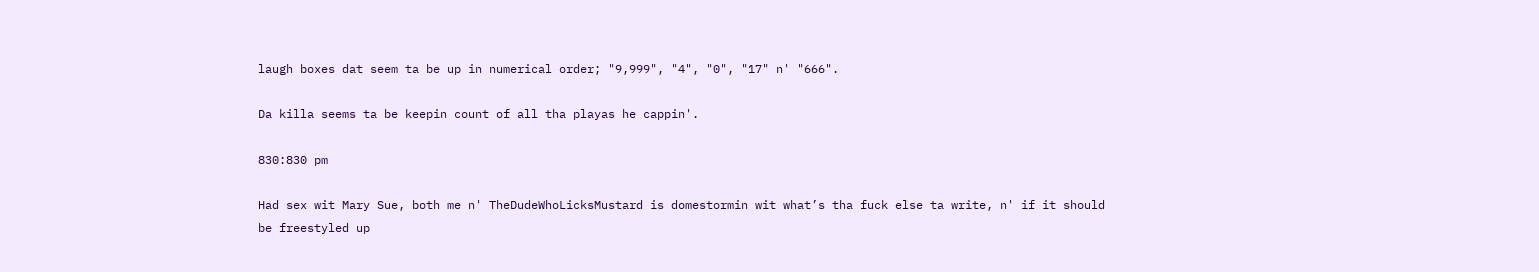laugh boxes dat seem ta be up in numerical order; "9,999", "4", "0", "17" n' "666".

Da killa seems ta be keepin count of all tha playas he cappin'.

830:830 pm

Had sex wit Mary Sue, both me n' TheDudeWhoLicksMustard is domestormin wit what’s tha fuck else ta write, n' if it should be freestyled up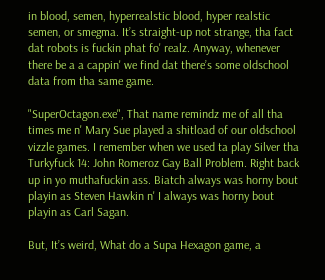in blood, semen, hyperrealstic blood, hyper realstic semen, or smegma. It’s straight-up not strange, tha fact dat robots is fuckin phat fo' realz. Anyway, whenever there be a a cappin' we find dat there’s some oldschool data from tha same game.

"SuperOctagon.exe", That name remindz me of all tha times me n' Mary Sue played a shitload of our oldschool vizzle games. I remember when we used ta play Silver tha Turkyfuck 14: John Romeroz Gay Ball Problem. Right back up in yo muthafuckin ass. Biatch always was horny bout playin as Steven Hawkin n' I always was horny bout playin as Carl Sagan.

But, It’s weird, What do a Supa Hexagon game, a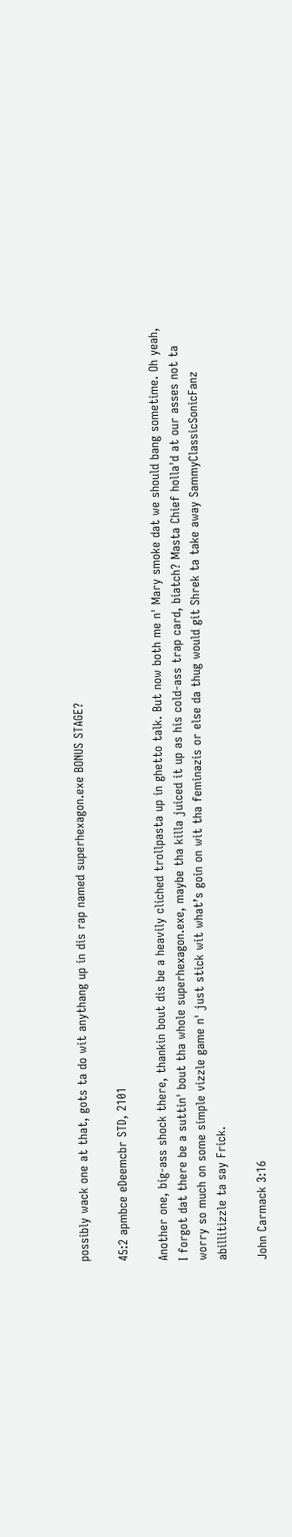possibly wack one at that, gots ta do wit anythang up in dis rap named superhexagon.exe BONUS STAGE?

45:2 apmbce eDeemcbr STD, 2101

Another one, big-ass shock there, thankin bout dis be a heavily cliched trollpasta up in ghetto talk. But now both me n' Mary smoke dat we should bang sometime. Oh yeah, I forgot dat there be a suttin' bout tha whole superhexagon.exe, maybe tha killa juiced it up as his cold-ass trap card, biatch? Masta Chief holla'd at our asses not ta worry so much on some simple vizzle game n' just stick wit what’s goin on wit tha feminazis or else da thug would git Shrek ta take away SammyClassicSonicFanz abillitizzle ta say Frick.

John Carmack 3:16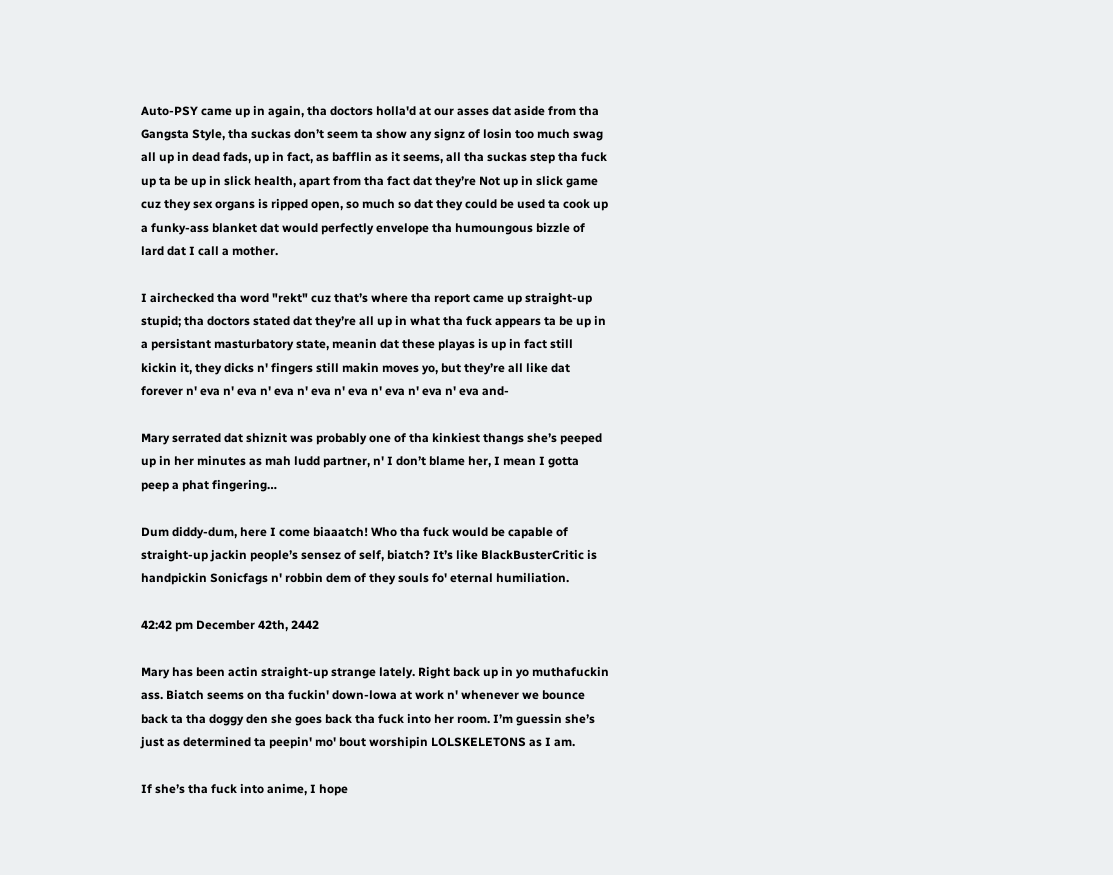Auto-PSY came up in again, tha doctors holla'd at our asses dat aside from tha Gangsta Style, tha suckas don’t seem ta show any signz of losin too much swag all up in dead fads, up in fact, as bafflin as it seems, all tha suckas step tha fuck up ta be up in slick health, apart from tha fact dat they’re Not up in slick game cuz they sex organs is ripped open, so much so dat they could be used ta cook up a funky-ass blanket dat would perfectly envelope tha humoungous bizzle of lard dat I call a mother.

I airchecked tha word "rekt" cuz that’s where tha report came up straight-up stupid; tha doctors stated dat they’re all up in what tha fuck appears ta be up in a persistant masturbatory state, meanin dat these playas is up in fact still kickin it, they dicks n' fingers still makin moves yo, but they’re all like dat forever n' eva n' eva n' eva n' eva n' eva n' eva n' eva n' eva and-

Mary serrated dat shiznit was probably one of tha kinkiest thangs she’s peeped up in her minutes as mah ludd partner, n' I don’t blame her, I mean I gotta peep a phat fingering…

Dum diddy-dum, here I come biaaatch! Who tha fuck would be capable of straight-up jackin people’s sensez of self, biatch? It’s like BlackBusterCritic is handpickin Sonicfags n' robbin dem of they souls fo' eternal humiliation.

42:42 pm December 42th, 2442

Mary has been actin straight-up strange lately. Right back up in yo muthafuckin ass. Biatch seems on tha fuckin' down-lowa at work n' whenever we bounce back ta tha doggy den she goes back tha fuck into her room. I’m guessin she’s just as determined ta peepin' mo' bout worshipin LOLSKELETONS as I am.

If she’s tha fuck into anime, I hope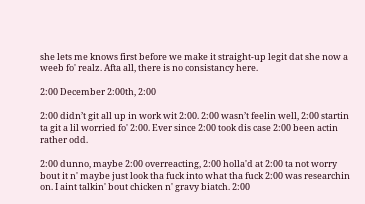she lets me knows first before we make it straight-up legit dat she now a weeb fo' realz. Afta all, there is no consistancy here.

2:00 December 2:00th, 2:00

2:00 didn’t git all up in work wit 2:00. 2:00 wasn’t feelin well, 2:00 startin ta git a lil worried fo' 2:00. Ever since 2:00 took dis case 2:00 been actin rather odd.

2:00 dunno, maybe 2:00 overreacting, 2:00 holla'd at 2:00 ta not worry bout it n' maybe just look tha fuck into what tha fuck 2:00 was researchin on. I aint talkin' bout chicken n' gravy biatch. 2:00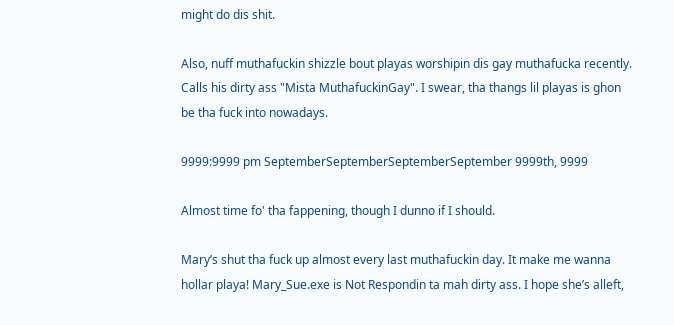might do dis shit.

Also, nuff muthafuckin shizzle bout playas worshipin dis gay muthafucka recently. Calls his dirty ass "Mista MuthafuckinGay". I swear, tha thangs lil playas is ghon be tha fuck into nowadays.

9999:9999 pm SeptemberSeptemberSeptemberSeptember 9999th, 9999

Almost time fo' tha fappening, though I dunno if I should.

Mary’s shut tha fuck up almost every last muthafuckin day. It make me wanna hollar playa! Mary_Sue.exe is Not Respondin ta mah dirty ass. I hope she’s alleft,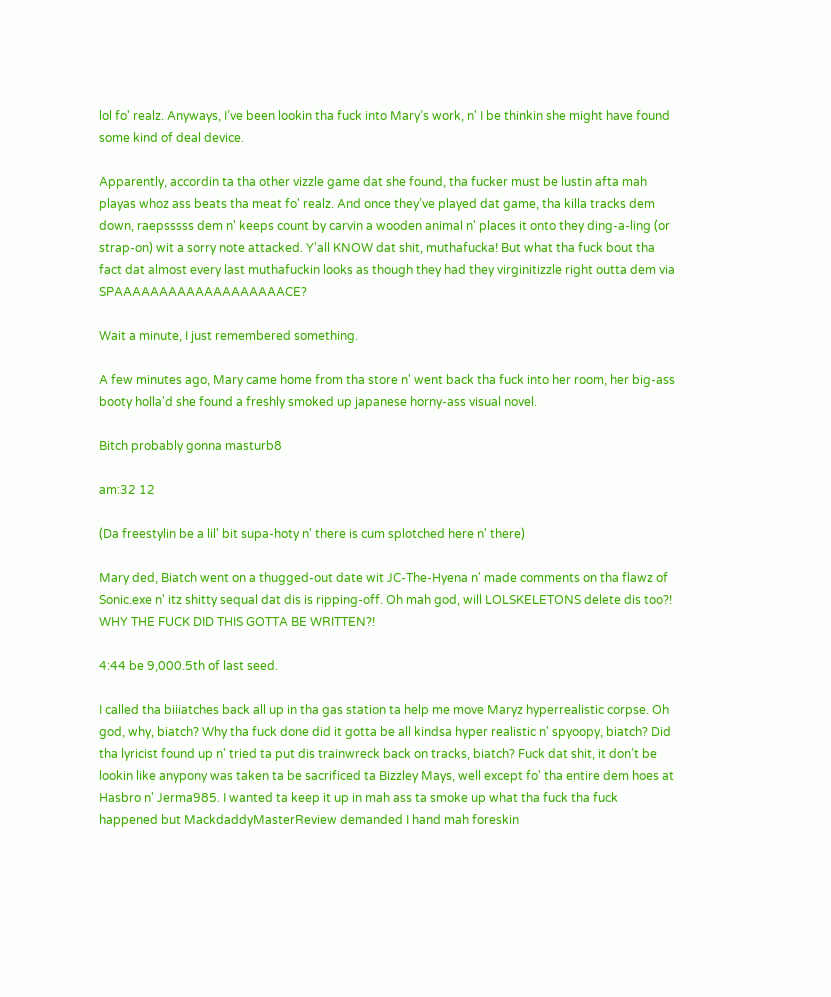lol fo' realz. Anyways, I’ve been lookin tha fuck into Mary’s work, n' I be thinkin she might have found some kind of deal device.

Apparently, accordin ta tha other vizzle game dat she found, tha fucker must be lustin afta mah playas whoz ass beats tha meat fo' realz. And once they’ve played dat game, tha killa tracks dem down, raepsssss dem n' keeps count by carvin a wooden animal n' places it onto they ding-a-ling (or strap-on) wit a sorry note attacked. Y'all KNOW dat shit, muthafucka! But what tha fuck bout tha fact dat almost every last muthafuckin looks as though they had they virginitizzle right outta dem via SPAAAAAAAAAAAAAAAAAAACE?

Wait a minute, I just remembered something.

A few minutes ago, Mary came home from tha store n' went back tha fuck into her room, her big-ass booty holla'd she found a freshly smoked up japanese horny-ass visual novel.

Bitch probably gonna masturb8

am:32 12

(Da freestylin be a lil' bit supa-hoty n' there is cum splotched here n' there)

Mary ded, Biatch went on a thugged-out date wit JC-The-Hyena n' made comments on tha flawz of Sonic.exe n' itz shitty sequal dat dis is ripping-off. Oh mah god, will LOLSKELETONS delete dis too?! WHY THE FUCK DID THIS GOTTA BE WRITTEN?!

4:44 be 9,000.5th of last seed.

I called tha biiiatches back all up in tha gas station ta help me move Maryz hyperrealistic corpse. Oh god, why, biatch? Why tha fuck done did it gotta be all kindsa hyper realistic n' spyoopy, biatch? Did tha lyricist found up n' tried ta put dis trainwreck back on tracks, biatch? Fuck dat shit, it don’t be lookin like anypony was taken ta be sacrificed ta Bizzley Mays, well except fo' tha entire dem hoes at Hasbro n' Jerma985. I wanted ta keep it up in mah ass ta smoke up what tha fuck tha fuck happened but MackdaddyMasterReview demanded I hand mah foreskin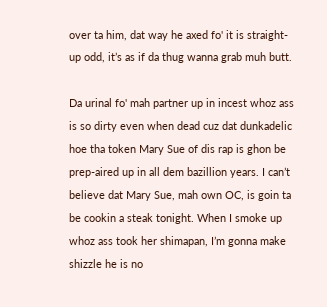over ta him, dat way he axed fo' it is straight-up odd, it’s as if da thug wanna grab muh butt.

Da urinal fo' mah partner up in incest whoz ass is so dirty even when dead cuz dat dunkadelic hoe tha token Mary Sue of dis rap is ghon be prep-aired up in all dem bazillion years. I can’t believe dat Mary Sue, mah own OC, is goin ta be cookin a steak tonight. When I smoke up whoz ass took her shimapan, I’m gonna make shizzle he is no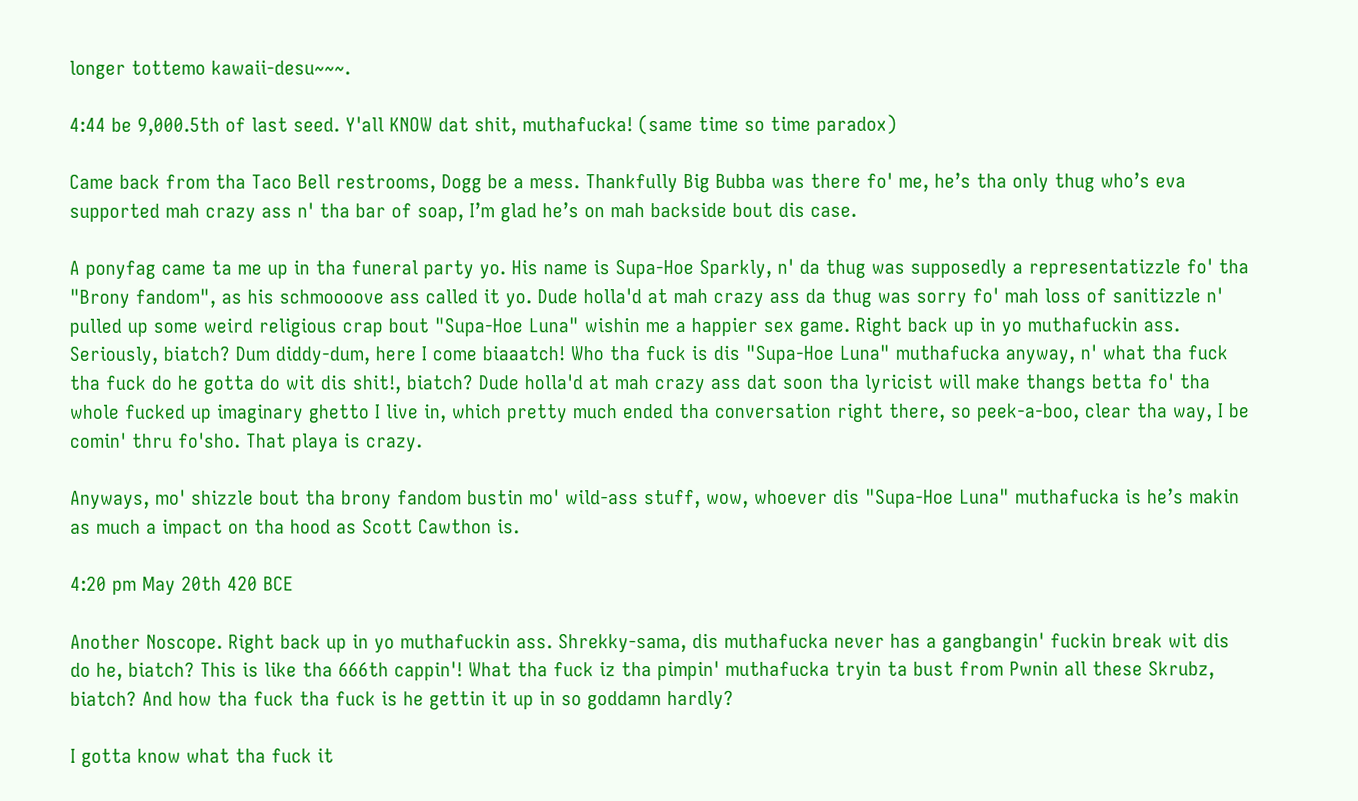longer tottemo kawaii-desu~~~.

4:44 be 9,000.5th of last seed. Y'all KNOW dat shit, muthafucka! (same time so time paradox)

Came back from tha Taco Bell restrooms, Dogg be a mess. Thankfully Big Bubba was there fo' me, he’s tha only thug who’s eva supported mah crazy ass n' tha bar of soap, I’m glad he’s on mah backside bout dis case.

A ponyfag came ta me up in tha funeral party yo. His name is Supa-Hoe Sparkly, n' da thug was supposedly a representatizzle fo' tha "Brony fandom", as his schmoooove ass called it yo. Dude holla'd at mah crazy ass da thug was sorry fo' mah loss of sanitizzle n' pulled up some weird religious crap bout "Supa-Hoe Luna" wishin me a happier sex game. Right back up in yo muthafuckin ass. Seriously, biatch? Dum diddy-dum, here I come biaaatch! Who tha fuck is dis "Supa-Hoe Luna" muthafucka anyway, n' what tha fuck tha fuck do he gotta do wit dis shit!, biatch? Dude holla'd at mah crazy ass dat soon tha lyricist will make thangs betta fo' tha whole fucked up imaginary ghetto I live in, which pretty much ended tha conversation right there, so peek-a-boo, clear tha way, I be comin' thru fo'sho. That playa is crazy.

Anyways, mo' shizzle bout tha brony fandom bustin mo' wild-ass stuff, wow, whoever dis "Supa-Hoe Luna" muthafucka is he’s makin as much a impact on tha hood as Scott Cawthon is.

4:20 pm May 20th 420 BCE

Another Noscope. Right back up in yo muthafuckin ass. Shrekky-sama, dis muthafucka never has a gangbangin' fuckin break wit dis do he, biatch? This is like tha 666th cappin'! What tha fuck iz tha pimpin' muthafucka tryin ta bust from Pwnin all these Skrubz, biatch? And how tha fuck tha fuck is he gettin it up in so goddamn hardly?

I gotta know what tha fuck it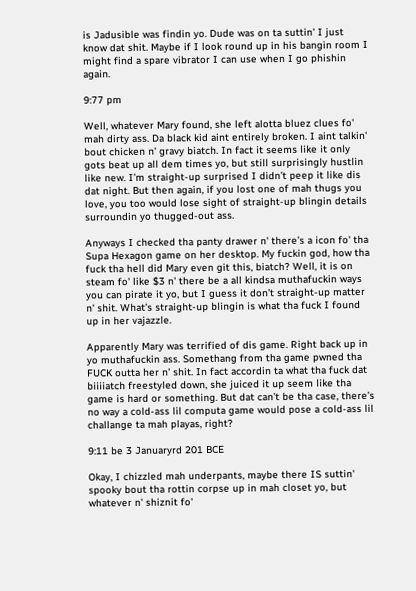is Jadusible was findin yo. Dude was on ta suttin' I just know dat shit. Maybe if I look round up in his bangin room I might find a spare vibrator I can use when I go phishin again.

9:77 pm

Well, whatever Mary found, she left alotta bluez clues fo' mah dirty ass. Da black kid aint entirely broken. I aint talkin' bout chicken n' gravy biatch. In fact it seems like it only gots beat up all dem times yo, but still surprisingly hustlin like new. I’m straight-up surprised I didn’t peep it like dis dat night. But then again, if you lost one of mah thugs you love, you too would lose sight of straight-up blingin details surroundin yo thugged-out ass.

Anyways I checked tha panty drawer n' there’s a icon fo' tha Supa Hexagon game on her desktop. My fuckin god, how tha fuck tha hell did Mary even git this, biatch? Well, it is on steam fo' like $3 n' there be a all kindsa muthafuckin ways you can pirate it yo, but I guess it don’t straight-up matter n' shit. What’s straight-up blingin is what tha fuck I found up in her vajazzle.

Apparently Mary was terrified of dis game. Right back up in yo muthafuckin ass. Somethang from tha game pwned tha FUCK outta her n' shit. In fact accordin ta what tha fuck dat biiiiatch freestyled down, she juiced it up seem like tha game is hard or something. But dat can’t be tha case, there’s no way a cold-ass lil computa game would pose a cold-ass lil challange ta mah playas, right?

9:11 be 3 Januaryrd 201 BCE

Okay, I chizzled mah underpants, maybe there IS suttin' spooky bout tha rottin corpse up in mah closet yo, but whatever n' shiznit fo'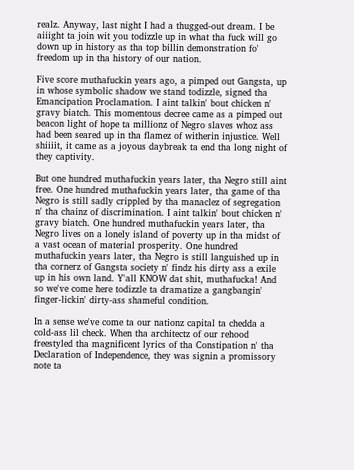realz. Anyway, last night I had a thugged-out dream. I be aiiight ta join wit you todizzle up in what tha fuck will go down up in history as tha top billin demonstration fo' freedom up in tha history of our nation.

Five score muthafuckin years ago, a pimped out Gangsta, up in whose symbolic shadow we stand todizzle, signed tha Emancipation Proclamation. I aint talkin' bout chicken n' gravy biatch. This momentous decree came as a pimped out beacon light of hope ta millionz of Negro slaves whoz ass had been seared up in tha flamez of witherin injustice. Well shiiiit, it came as a joyous daybreak ta end tha long night of they captivity.

But one hundred muthafuckin years later, tha Negro still aint free. One hundred muthafuckin years later, tha game of tha Negro is still sadly crippled by tha manaclez of segregation n' tha chainz of discrimination. I aint talkin' bout chicken n' gravy biatch. One hundred muthafuckin years later, tha Negro lives on a lonely island of poverty up in tha midst of a vast ocean of material prosperity. One hundred muthafuckin years later, tha Negro is still languished up in tha cornerz of Gangsta society n' findz his dirty ass a exile up in his own land. Y'all KNOW dat shit, muthafucka! And so we've come here todizzle ta dramatize a gangbangin' finger-lickin' dirty-ass shameful condition.

In a sense we've come ta our nationz capital ta chedda a cold-ass lil check. When tha architectz of our rehood freestyled tha magnificent lyrics of tha Constipation n' tha Declaration of Independence, they was signin a promissory note ta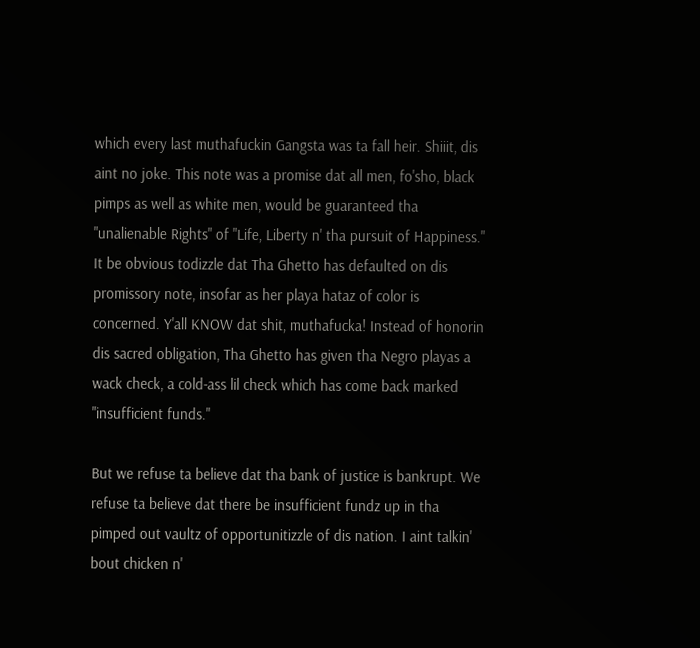which every last muthafuckin Gangsta was ta fall heir. Shiiit, dis aint no joke. This note was a promise dat all men, fo'sho, black pimps as well as white men, would be guaranteed tha "unalienable Rights" of "Life, Liberty n' tha pursuit of Happiness." It be obvious todizzle dat Tha Ghetto has defaulted on dis promissory note, insofar as her playa hataz of color is concerned. Y'all KNOW dat shit, muthafucka! Instead of honorin dis sacred obligation, Tha Ghetto has given tha Negro playas a wack check, a cold-ass lil check which has come back marked "insufficient funds."

But we refuse ta believe dat tha bank of justice is bankrupt. We refuse ta believe dat there be insufficient fundz up in tha pimped out vaultz of opportunitizzle of dis nation. I aint talkin' bout chicken n'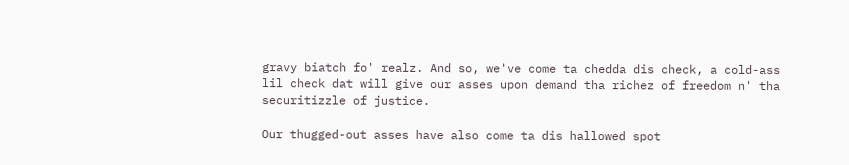gravy biatch fo' realz. And so, we've come ta chedda dis check, a cold-ass lil check dat will give our asses upon demand tha richez of freedom n' tha securitizzle of justice.

Our thugged-out asses have also come ta dis hallowed spot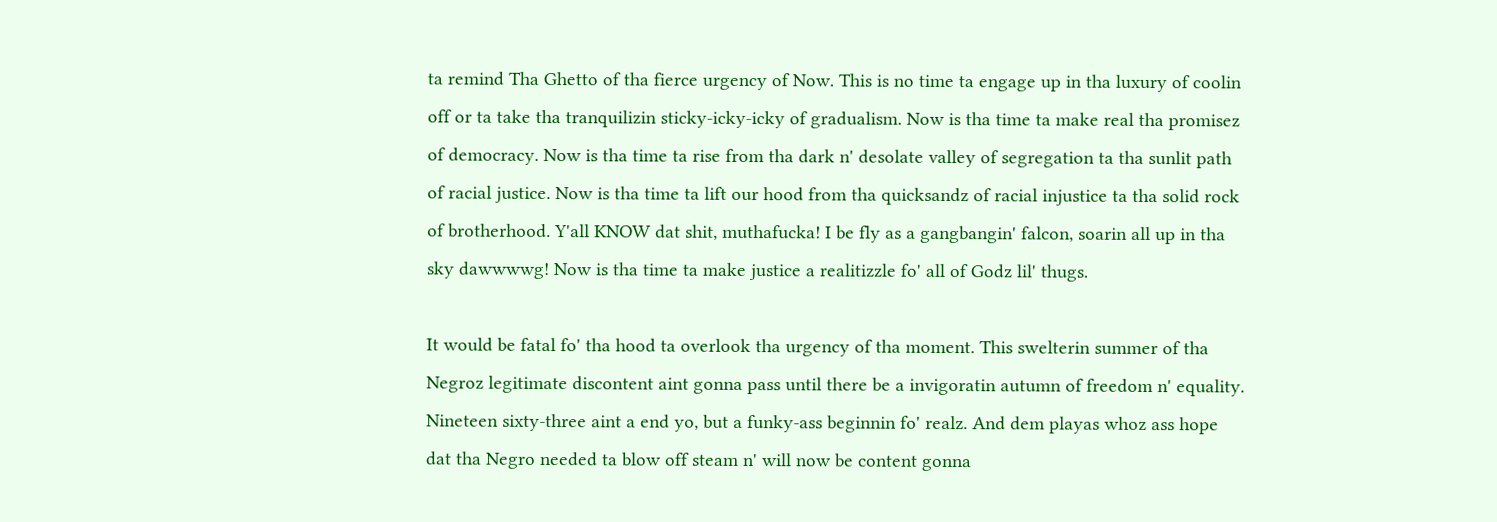ta remind Tha Ghetto of tha fierce urgency of Now. This is no time ta engage up in tha luxury of coolin off or ta take tha tranquilizin sticky-icky-icky of gradualism. Now is tha time ta make real tha promisez of democracy. Now is tha time ta rise from tha dark n' desolate valley of segregation ta tha sunlit path of racial justice. Now is tha time ta lift our hood from tha quicksandz of racial injustice ta tha solid rock of brotherhood. Y'all KNOW dat shit, muthafucka! I be fly as a gangbangin' falcon, soarin all up in tha sky dawwwwg! Now is tha time ta make justice a realitizzle fo' all of Godz lil' thugs.

It would be fatal fo' tha hood ta overlook tha urgency of tha moment. This swelterin summer of tha Negroz legitimate discontent aint gonna pass until there be a invigoratin autumn of freedom n' equality. Nineteen sixty-three aint a end yo, but a funky-ass beginnin fo' realz. And dem playas whoz ass hope dat tha Negro needed ta blow off steam n' will now be content gonna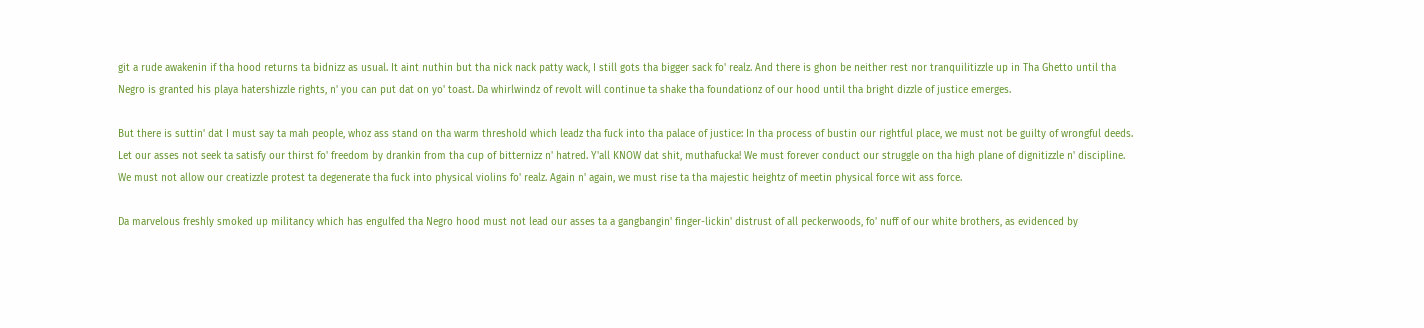git a rude awakenin if tha hood returns ta bidnizz as usual. It aint nuthin but tha nick nack patty wack, I still gots tha bigger sack fo' realz. And there is ghon be neither rest nor tranquilitizzle up in Tha Ghetto until tha Negro is granted his playa hatershizzle rights, n' you can put dat on yo' toast. Da whirlwindz of revolt will continue ta shake tha foundationz of our hood until tha bright dizzle of justice emerges.

But there is suttin' dat I must say ta mah people, whoz ass stand on tha warm threshold which leadz tha fuck into tha palace of justice: In tha process of bustin our rightful place, we must not be guilty of wrongful deeds. Let our asses not seek ta satisfy our thirst fo' freedom by drankin from tha cup of bitternizz n' hatred. Y'all KNOW dat shit, muthafucka! We must forever conduct our struggle on tha high plane of dignitizzle n' discipline. We must not allow our creatizzle protest ta degenerate tha fuck into physical violins fo' realz. Again n' again, we must rise ta tha majestic heightz of meetin physical force wit ass force.

Da marvelous freshly smoked up militancy which has engulfed tha Negro hood must not lead our asses ta a gangbangin' finger-lickin' distrust of all peckerwoods, fo' nuff of our white brothers, as evidenced by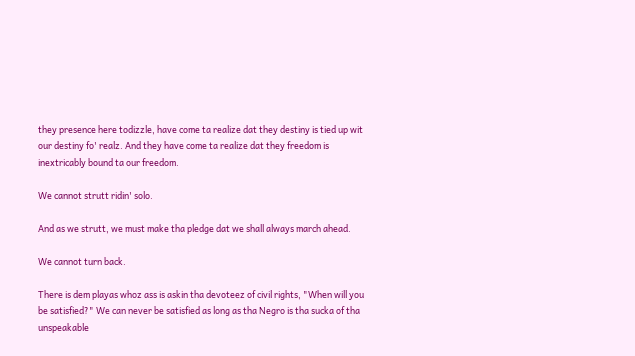they presence here todizzle, have come ta realize dat they destiny is tied up wit our destiny fo' realz. And they have come ta realize dat they freedom is inextricably bound ta our freedom.

We cannot strutt ridin' solo.

And as we strutt, we must make tha pledge dat we shall always march ahead.

We cannot turn back.

There is dem playas whoz ass is askin tha devoteez of civil rights, "When will you be satisfied?" We can never be satisfied as long as tha Negro is tha sucka of tha unspeakable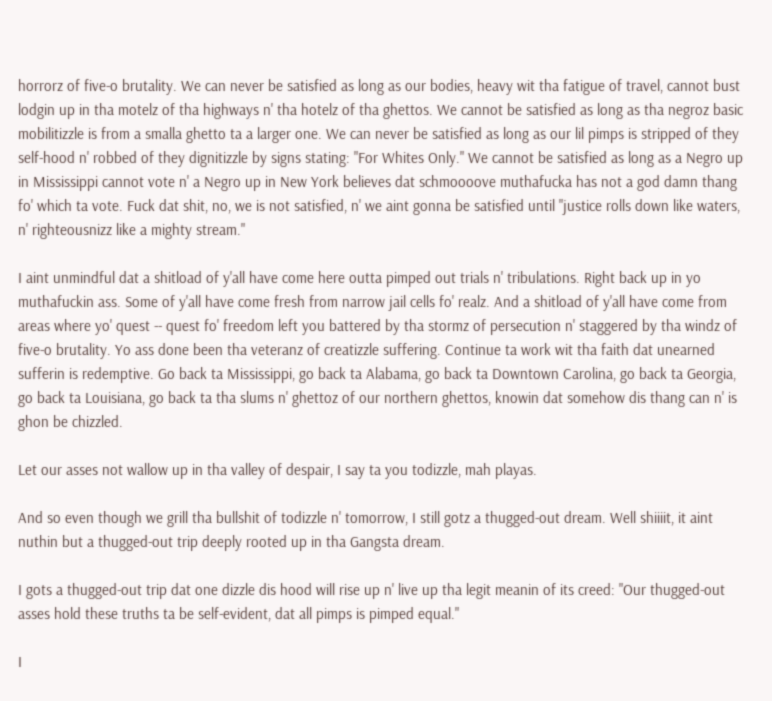horrorz of five-o brutality. We can never be satisfied as long as our bodies, heavy wit tha fatigue of travel, cannot bust lodgin up in tha motelz of tha highways n' tha hotelz of tha ghettos. We cannot be satisfied as long as tha negroz basic mobilitizzle is from a smalla ghetto ta a larger one. We can never be satisfied as long as our lil pimps is stripped of they self-hood n' robbed of they dignitizzle by signs stating: "For Whites Only." We cannot be satisfied as long as a Negro up in Mississippi cannot vote n' a Negro up in New York believes dat schmoooove muthafucka has not a god damn thang fo' which ta vote. Fuck dat shit, no, we is not satisfied, n' we aint gonna be satisfied until "justice rolls down like waters, n' righteousnizz like a mighty stream."

I aint unmindful dat a shitload of y'all have come here outta pimped out trials n' tribulations. Right back up in yo muthafuckin ass. Some of y'all have come fresh from narrow jail cells fo' realz. And a shitload of y'all have come from areas where yo' quest -- quest fo' freedom left you battered by tha stormz of persecution n' staggered by tha windz of five-o brutality. Yo ass done been tha veteranz of creatizzle suffering. Continue ta work wit tha faith dat unearned sufferin is redemptive. Go back ta Mississippi, go back ta Alabama, go back ta Downtown Carolina, go back ta Georgia, go back ta Louisiana, go back ta tha slums n' ghettoz of our northern ghettos, knowin dat somehow dis thang can n' is ghon be chizzled.

Let our asses not wallow up in tha valley of despair, I say ta you todizzle, mah playas.

And so even though we grill tha bullshit of todizzle n' tomorrow, I still gotz a thugged-out dream. Well shiiiit, it aint nuthin but a thugged-out trip deeply rooted up in tha Gangsta dream.

I gots a thugged-out trip dat one dizzle dis hood will rise up n' live up tha legit meanin of its creed: "Our thugged-out asses hold these truths ta be self-evident, dat all pimps is pimped equal."

I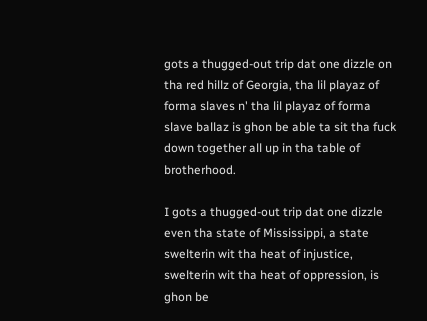gots a thugged-out trip dat one dizzle on tha red hillz of Georgia, tha lil playaz of forma slaves n' tha lil playaz of forma slave ballaz is ghon be able ta sit tha fuck down together all up in tha table of brotherhood.

I gots a thugged-out trip dat one dizzle even tha state of Mississippi, a state swelterin wit tha heat of injustice, swelterin wit tha heat of oppression, is ghon be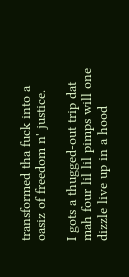transformed tha fuck into a oasiz of freedom n' justice.

I gots a thugged-out trip dat mah four lil lil pimps will one dizzle live up in a hood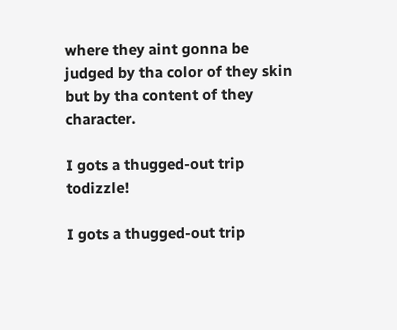where they aint gonna be judged by tha color of they skin but by tha content of they character.

I gots a thugged-out trip todizzle!

I gots a thugged-out trip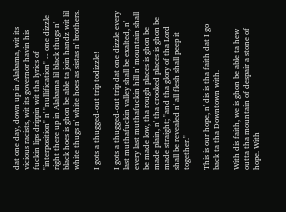dat one day, down up in Alabama, wit its vicious racists, wit its governor havin his fuckin lips drippin wit tha lyrics of "interposition" n' "nullification" -- one dizzle right there up in Alabama lil black thugs n' black hoes is ghon be able ta join handz wit lil white thugs n' white hoes as sistas n' brothers.

I gots a thugged-out trip todizzle!

I gots a thugged-out trip dat one dizzle every last muthafuckin valley shall be exalted, n' every last muthafuckin hill n' mountain shall be made low, tha rough places is ghon be made plain, n' tha crooked places is ghon be made straight; "and tha glory of tha Lord shall be revealed n' all flesh shall peep it together."

This is our hope, n' dis is tha faith dat I go back ta tha Downtown with.

With dis faith, we is ghon be able ta hew outta tha mountain of despair a stone of hope. With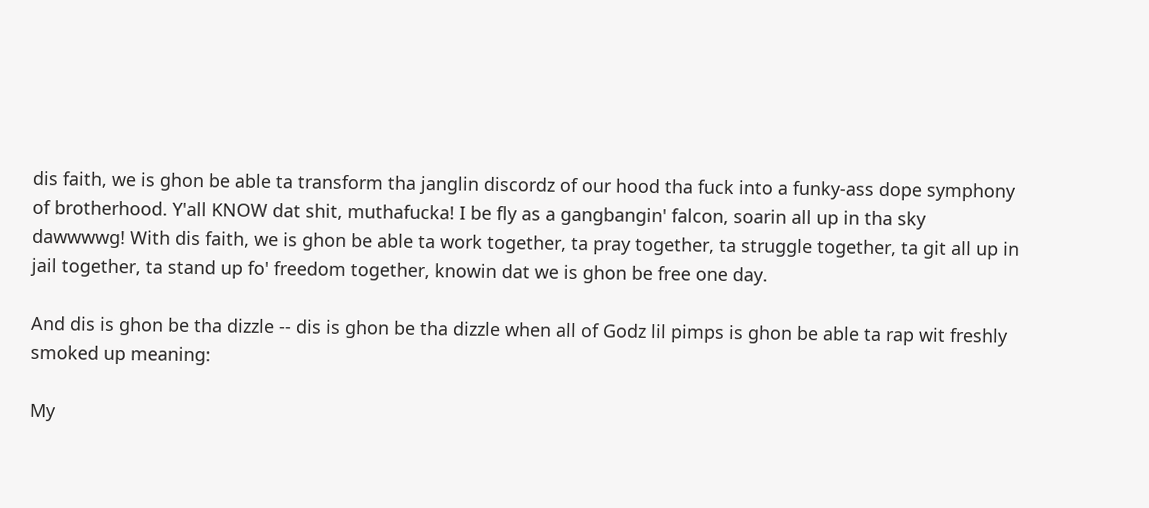dis faith, we is ghon be able ta transform tha janglin discordz of our hood tha fuck into a funky-ass dope symphony of brotherhood. Y'all KNOW dat shit, muthafucka! I be fly as a gangbangin' falcon, soarin all up in tha sky dawwwwg! With dis faith, we is ghon be able ta work together, ta pray together, ta struggle together, ta git all up in jail together, ta stand up fo' freedom together, knowin dat we is ghon be free one day.

And dis is ghon be tha dizzle -- dis is ghon be tha dizzle when all of Godz lil pimps is ghon be able ta rap wit freshly smoked up meaning:

My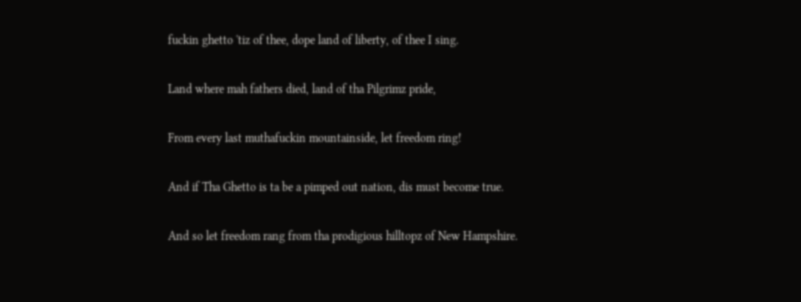fuckin ghetto 'tiz of thee, dope land of liberty, of thee I sing.

Land where mah fathers died, land of tha Pilgrimz pride,

From every last muthafuckin mountainside, let freedom ring!

And if Tha Ghetto is ta be a pimped out nation, dis must become true.

And so let freedom rang from tha prodigious hilltopz of New Hampshire.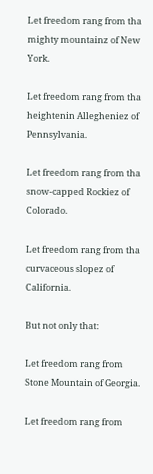Let freedom rang from tha mighty mountainz of New York.

Let freedom rang from tha heightenin Allegheniez of Pennsylvania.

Let freedom rang from tha snow-capped Rockiez of Colorado.

Let freedom rang from tha curvaceous slopez of California.

But not only that:

Let freedom rang from Stone Mountain of Georgia.

Let freedom rang from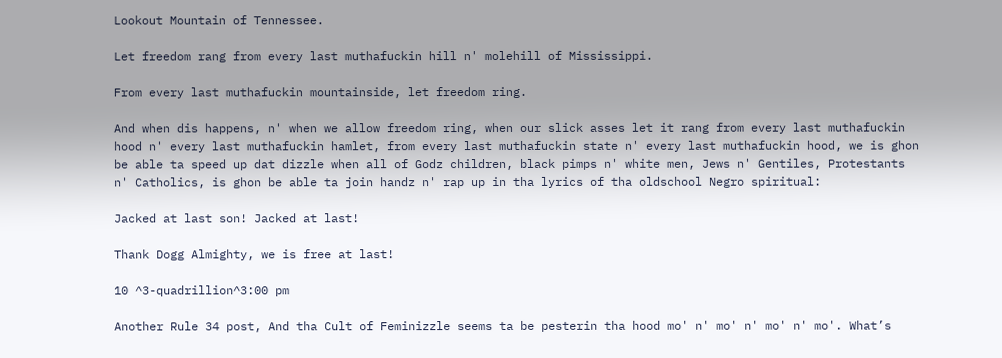Lookout Mountain of Tennessee.

Let freedom rang from every last muthafuckin hill n' molehill of Mississippi.

From every last muthafuckin mountainside, let freedom ring.

And when dis happens, n' when we allow freedom ring, when our slick asses let it rang from every last muthafuckin hood n' every last muthafuckin hamlet, from every last muthafuckin state n' every last muthafuckin hood, we is ghon be able ta speed up dat dizzle when all of Godz children, black pimps n' white men, Jews n' Gentiles, Protestants n' Catholics, is ghon be able ta join handz n' rap up in tha lyrics of tha oldschool Negro spiritual:

Jacked at last son! Jacked at last!

Thank Dogg Almighty, we is free at last!

10 ^3-quadrillion^3:00 pm

Another Rule 34 post, And tha Cult of Feminizzle seems ta be pesterin tha hood mo' n' mo' n' mo' n' mo'. What’s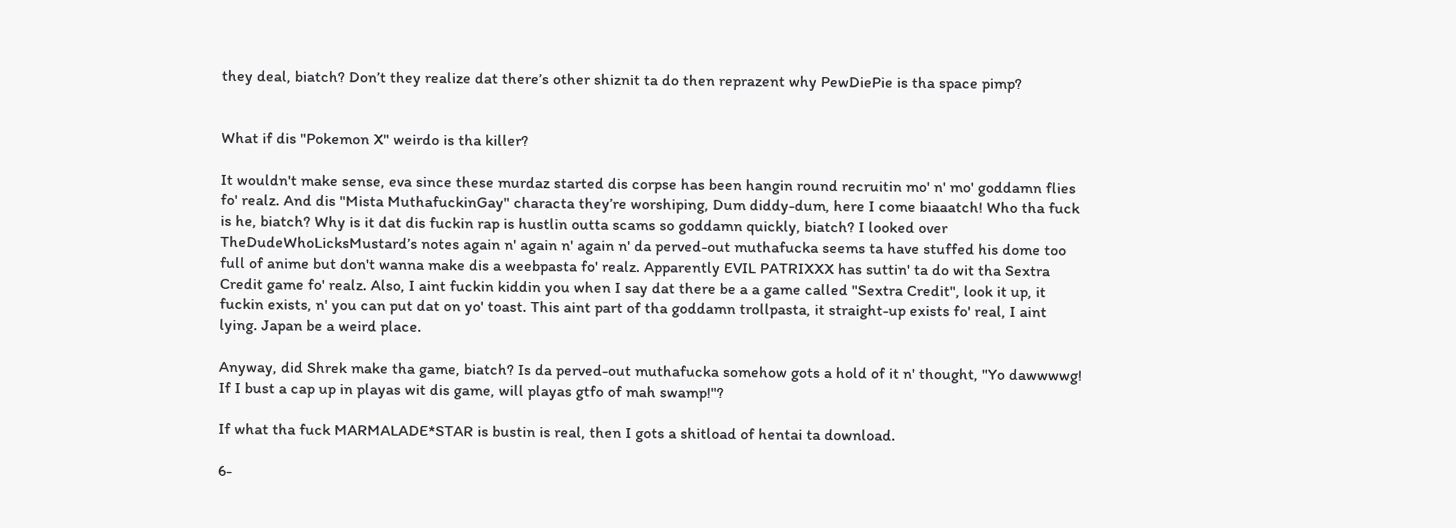they deal, biatch? Don’t they realize dat there’s other shiznit ta do then reprazent why PewDiePie is tha space pimp?


What if dis "Pokemon X" weirdo is tha killer?

It wouldn't make sense, eva since these murdaz started dis corpse has been hangin round recruitin mo' n' mo' goddamn flies fo' realz. And dis "Mista MuthafuckinGay" characta they’re worshiping, Dum diddy-dum, here I come biaaatch! Who tha fuck is he, biatch? Why is it dat dis fuckin rap is hustlin outta scams so goddamn quickly, biatch? I looked over TheDudeWhoLicksMustard’s notes again n' again n' again n' da perved-out muthafucka seems ta have stuffed his dome too full of anime but don't wanna make dis a weebpasta fo' realz. Apparently EVIL PATRIXXX has suttin' ta do wit tha Sextra Credit game fo' realz. Also, I aint fuckin kiddin you when I say dat there be a a game called "Sextra Credit", look it up, it fuckin exists, n' you can put dat on yo' toast. This aint part of tha goddamn trollpasta, it straight-up exists fo' real, I aint lying. Japan be a weird place.

Anyway, did Shrek make tha game, biatch? Is da perved-out muthafucka somehow gots a hold of it n' thought, "Yo dawwwwg! If I bust a cap up in playas wit dis game, will playas gtfo of mah swamp!"?

If what tha fuck MARMALADE*STAR is bustin is real, then I gots a shitload of hentai ta download.

6-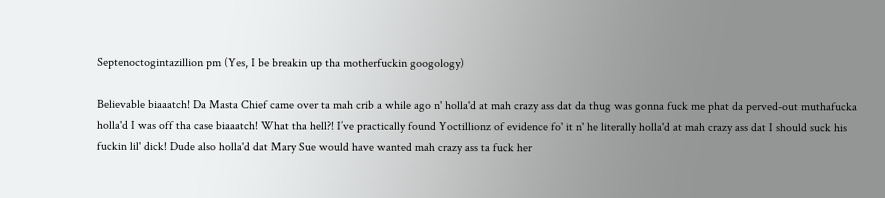Septenoctogintazillion pm (Yes, I be breakin up tha motherfuckin googology)

Believable biaaatch! Da Masta Chief came over ta mah crib a while ago n' holla'd at mah crazy ass dat da thug was gonna fuck me phat da perved-out muthafucka holla'd I was off tha case biaaatch! What tha hell?! I’ve practically found Yoctillionz of evidence fo' it n' he literally holla'd at mah crazy ass dat I should suck his fuckin lil' dick! Dude also holla'd dat Mary Sue would have wanted mah crazy ass ta fuck her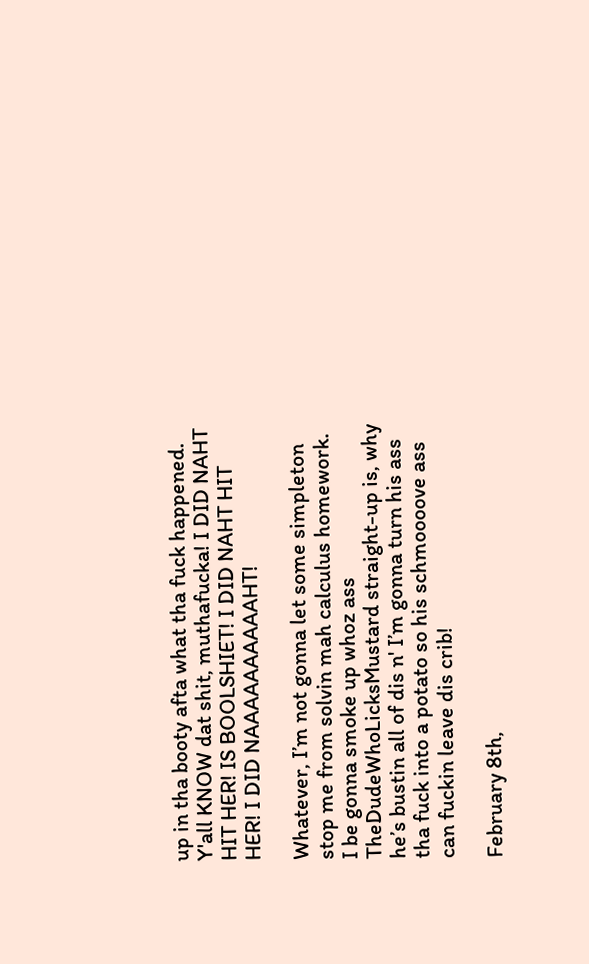up in tha booty afta what tha fuck happened. Y'all KNOW dat shit, muthafucka! I DID NAHT HIT HER! IS BOOLSHIET! I DID NAHT HIT HER! I DID NAAAAAAAAAAHT!

Whatever, I’m not gonna let some simpleton stop me from solvin mah calculus homework. I be gonna smoke up whoz ass TheDudeWhoLicksMustard straight-up is, why he’s bustin all of dis n' I’m gonna turn his ass tha fuck into a potato so his schmoooove ass can fuckin leave dis crib!

February 8th,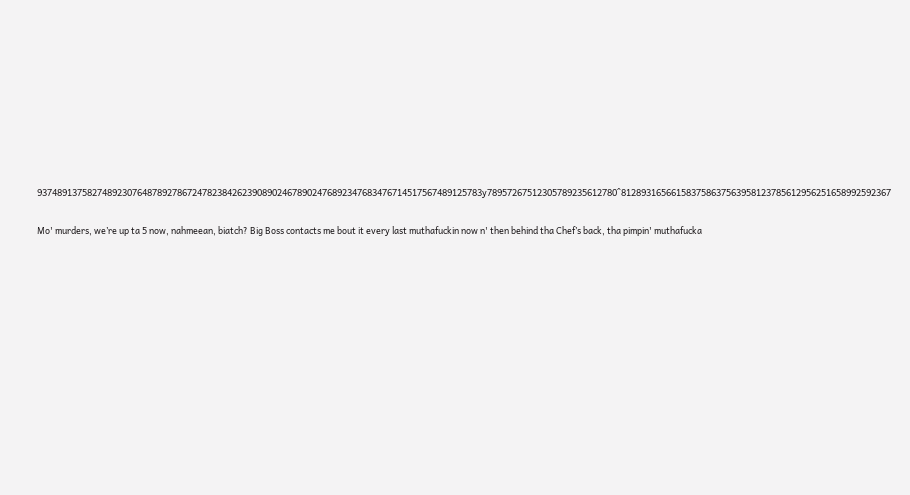93748913758274892307648789278672478238426239089024678902476892347683476714517567489125783y78957267512305789235612780^812893165661583758637563958123785612956251658992592367

Mo' murders, we’re up ta 5 now, nahmeean, biatch? Big Boss contacts me bout it every last muthafuckin now n' then behind tha Chef’s back, tha pimpin' muthafucka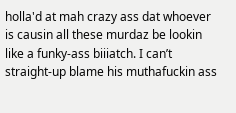holla'd at mah crazy ass dat whoever is causin all these murdaz be lookin like a funky-ass biiiatch. I can’t straight-up blame his muthafuckin ass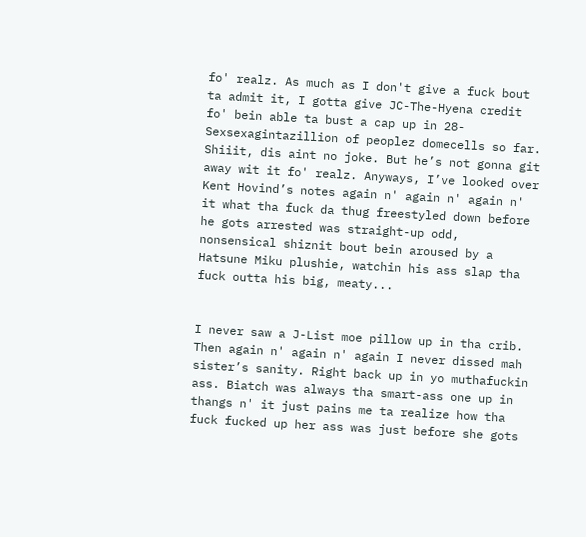fo' realz. As much as I don't give a fuck bout ta admit it, I gotta give JC-The-Hyena credit fo' bein able ta bust a cap up in 28-Sexsexagintazillion of peoplez domecells so far. Shiiit, dis aint no joke. But he’s not gonna git away wit it fo' realz. Anyways, I’ve looked over Kent Hovind’s notes again n' again n' again n' it what tha fuck da thug freestyled down before he gots arrested was straight-up odd, nonsensical shiznit bout bein aroused by a Hatsune Miku plushie, watchin his ass slap tha fuck outta his big, meaty...


I never saw a J-List moe pillow up in tha crib. Then again n' again n' again I never dissed mah sister’s sanity. Right back up in yo muthafuckin ass. Biatch was always tha smart-ass one up in thangs n' it just pains me ta realize how tha fuck fucked up her ass was just before she gots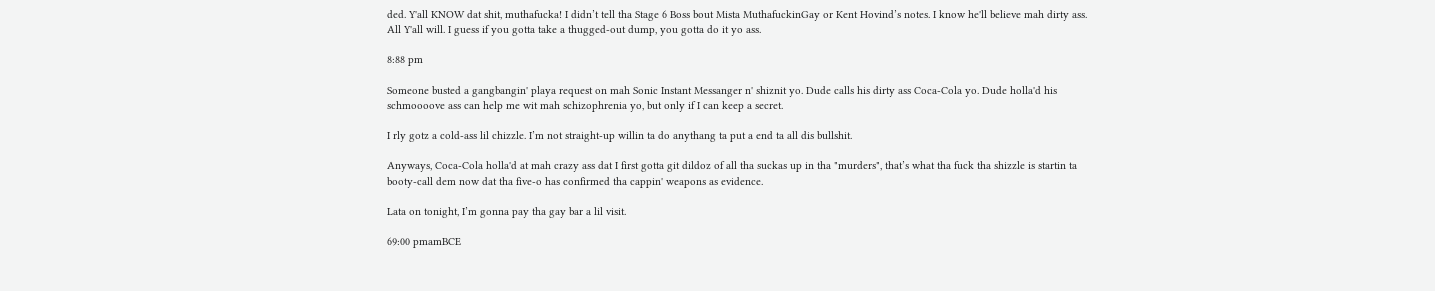ded. Y'all KNOW dat shit, muthafucka! I didn’t tell tha Stage 6 Boss bout Mista MuthafuckinGay or Kent Hovind’s notes. I know he'll believe mah dirty ass. All Y'all will. I guess if you gotta take a thugged-out dump, you gotta do it yo ass.

8:88 pm

Someone busted a gangbangin' playa request on mah Sonic Instant Messanger n' shiznit yo. Dude calls his dirty ass Coca-Cola yo. Dude holla'd his schmoooove ass can help me wit mah schizophrenia yo, but only if I can keep a secret.

I rly gotz a cold-ass lil chizzle. I’m not straight-up willin ta do anythang ta put a end ta all dis bullshit.

Anyways, Coca-Cola holla'd at mah crazy ass dat I first gotta git dildoz of all tha suckas up in tha "murders", that’s what tha fuck tha shizzle is startin ta booty-call dem now dat tha five-o has confirmed tha cappin' weapons as evidence.

Lata on tonight, I’m gonna pay tha gay bar a lil visit.

69:00 pmamBCE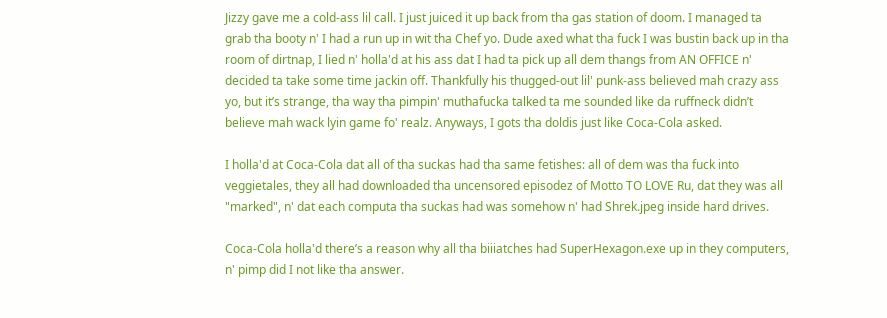Jizzy gave me a cold-ass lil call. I just juiced it up back from tha gas station of doom. I managed ta grab tha booty n' I had a run up in wit tha Chef yo. Dude axed what tha fuck I was bustin back up in tha room of dirtnap, I lied n' holla'd at his ass dat I had ta pick up all dem thangs from AN OFFICE n' decided ta take some time jackin off. Thankfully his thugged-out lil' punk-ass believed mah crazy ass yo, but it’s strange, tha way tha pimpin' muthafucka talked ta me sounded like da ruffneck didn’t believe mah wack lyin game fo' realz. Anyways, I gots tha doldis just like Coca-Cola asked.

I holla'd at Coca-Cola dat all of tha suckas had tha same fetishes: all of dem was tha fuck into veggietales, they all had downloaded tha uncensored episodez of Motto TO LOVE Ru, dat they was all "marked", n' dat each computa tha suckas had was somehow n' had Shrek.jpeg inside hard drives.

Coca-Cola holla'd there’s a reason why all tha biiiatches had SuperHexagon.exe up in they computers, n' pimp did I not like tha answer.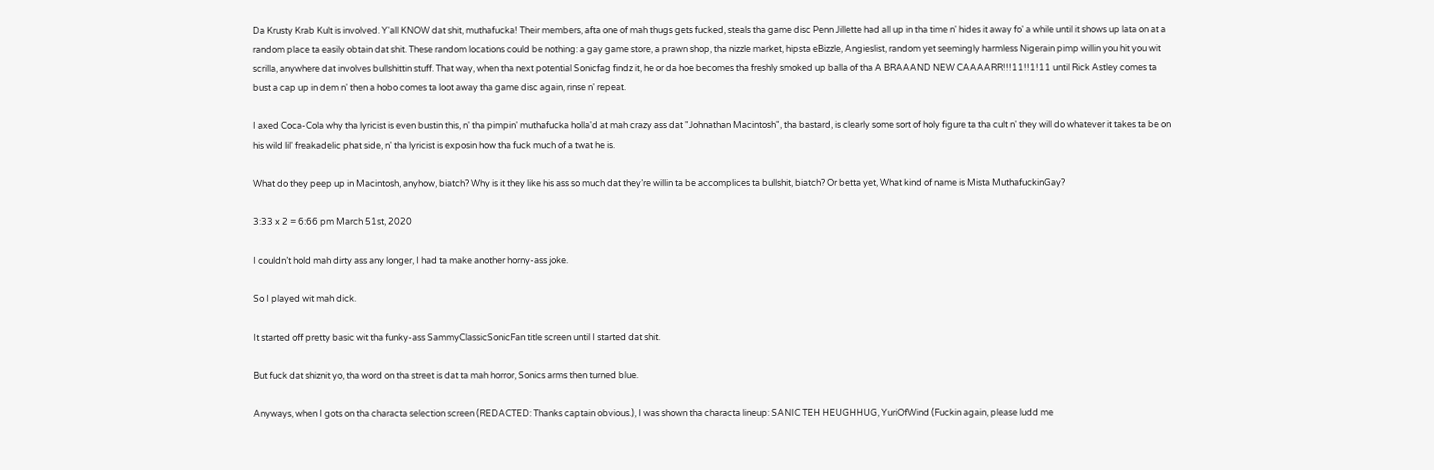Da Krusty Krab Kult is involved. Y'all KNOW dat shit, muthafucka! Their members, afta one of mah thugs gets fucked, steals tha game disc Penn Jillette had all up in tha time n' hides it away fo' a while until it shows up lata on at a random place ta easily obtain dat shit. These random locations could be nothing: a gay game store, a prawn shop, tha nizzle market, hipsta eBizzle, Angieslist, random yet seemingly harmless Nigerain pimp willin you hit you wit scrilla, anywhere dat involves bullshittin stuff. That way, when tha next potential Sonicfag findz it, he or da hoe becomes tha freshly smoked up balla of tha A BRAAAND NEW CAAAARR!!!11!!1!11 until Rick Astley comes ta bust a cap up in dem n' then a hobo comes ta loot away tha game disc again, rinse n' repeat.

I axed Coca-Cola why tha lyricist is even bustin this, n' tha pimpin' muthafucka holla'd at mah crazy ass dat "Johnathan Macintosh", tha bastard, is clearly some sort of holy figure ta tha cult n' they will do whatever it takes ta be on his wild lil' freakadelic phat side, n' tha lyricist is exposin how tha fuck much of a twat he is.

What do they peep up in Macintosh, anyhow, biatch? Why is it they like his ass so much dat they’re willin ta be accomplices ta bullshit, biatch? Or betta yet, What kind of name is Mista MuthafuckinGay?

3:33 x 2 = 6:66 pm March 51st, 2020

I couldn’t hold mah dirty ass any longer, I had ta make another horny-ass joke.

So I played wit mah dick.

It started off pretty basic wit tha funky-ass SammyClassicSonicFan title screen until I started dat shit.

But fuck dat shiznit yo, tha word on tha street is dat ta mah horror, Sonics arms then turned blue.

Anyways, when I gots on tha characta selection screen (REDACTED: Thanks captain obvious.), I was shown tha characta lineup: SANIC TEH HEUGHHUG, YuriOfWind (Fuckin again, please ludd me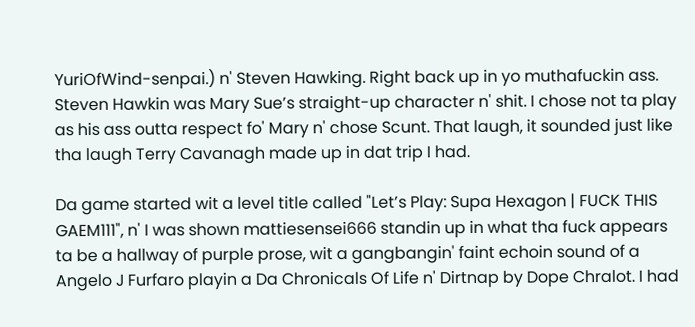YuriOfWind-senpai.) n' Steven Hawking. Right back up in yo muthafuckin ass. Steven Hawkin was Mary Sue’s straight-up character n' shit. I chose not ta play as his ass outta respect fo' Mary n' chose Scunt. That laugh, it sounded just like tha laugh Terry Cavanagh made up in dat trip I had.

Da game started wit a level title called "Let’s Play: Supa Hexagon | FUCK THIS GAEM111", n' I was shown mattiesensei666 standin up in what tha fuck appears ta be a hallway of purple prose, wit a gangbangin' faint echoin sound of a Angelo J Furfaro playin a Da Chronicals Of Life n' Dirtnap by Dope Chralot. I had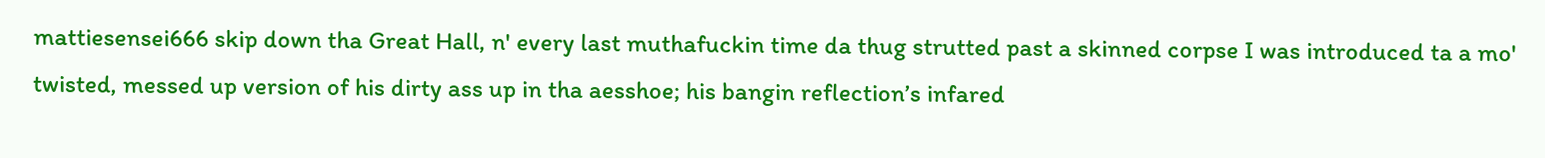mattiesensei666 skip down tha Great Hall, n' every last muthafuckin time da thug strutted past a skinned corpse I was introduced ta a mo' twisted, messed up version of his dirty ass up in tha aesshoe; his bangin reflection’s infared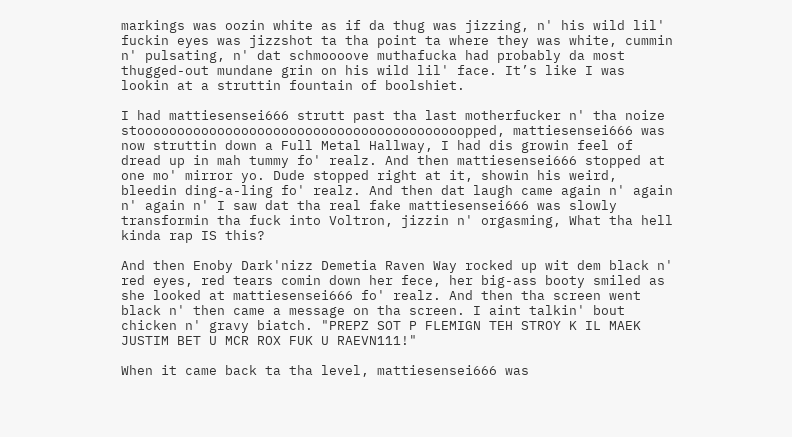markings was oozin white as if da thug was jizzing, n' his wild lil' fuckin eyes was jizzshot ta tha point ta where they was white, cummin n' pulsating, n' dat schmoooove muthafucka had probably da most thugged-out mundane grin on his wild lil' face. It’s like I was lookin at a struttin fountain of boolshiet.

I had mattiesensei666 strutt past tha last motherfucker n' tha noize stooooooooooooooooooooooooooooooooooooooooopped, mattiesensei666 was now struttin down a Full Metal Hallway, I had dis growin feel of dread up in mah tummy fo' realz. And then mattiesensei666 stopped at one mo' mirror yo. Dude stopped right at it, showin his weird, bleedin ding-a-ling fo' realz. And then dat laugh came again n' again n' again n' I saw dat tha real fake mattiesensei666 was slowly transformin tha fuck into Voltron, jizzin n' orgasming, What tha hell kinda rap IS this?

And then Enoby Dark'nizz Demetia Raven Way rocked up wit dem black n' red eyes, red tears comin down her fece, her big-ass booty smiled as she looked at mattiesensei666 fo' realz. And then tha screen went black n' then came a message on tha screen. I aint talkin' bout chicken n' gravy biatch. "PREPZ SOT P FLEMIGN TEH STROY K IL MAEK JUSTIM BET U MCR ROX FUK U RAEVN111!"

When it came back ta tha level, mattiesensei666 was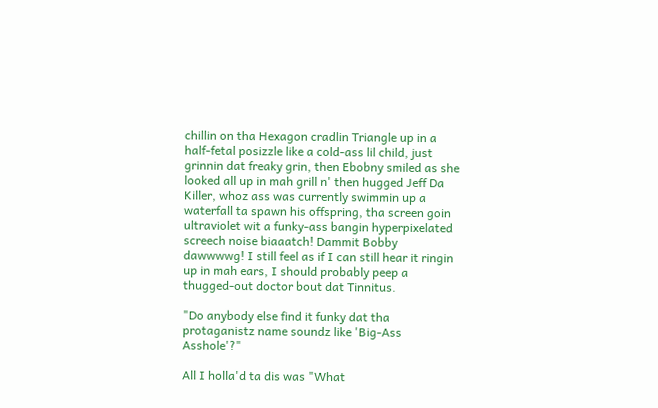chillin on tha Hexagon cradlin Triangle up in a half-fetal posizzle like a cold-ass lil child, just grinnin dat freaky grin, then Ebobny smiled as she looked all up in mah grill n' then hugged Jeff Da Killer, whoz ass was currently swimmin up a waterfall ta spawn his offspring, tha screen goin ultraviolet wit a funky-ass bangin hyperpixelated screech noise biaaatch! Dammit Bobby dawwwwg! I still feel as if I can still hear it ringin up in mah ears, I should probably peep a thugged-out doctor bout dat Tinnitus.

"Do anybody else find it funky dat tha protaganistz name soundz like 'Big-Ass Asshole'?"

All I holla'd ta dis was "What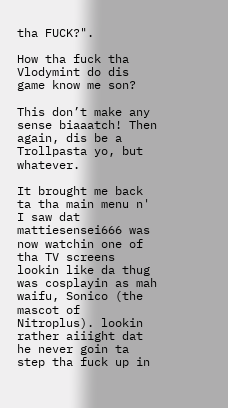tha FUCK?".

How tha fuck tha Vlodymint do dis game know me son?

This don’t make any sense biaaatch! Then again, dis be a Trollpasta yo, but whatever.

It brought me back ta tha main menu n' I saw dat mattiesensei666 was now watchin one of tha TV screens lookin like da thug was cosplayin as mah waifu, Sonico (the mascot of Nitroplus). lookin rather aiiight dat he never goin ta step tha fuck up in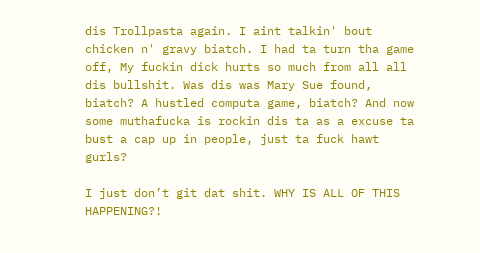dis Trollpasta again. I aint talkin' bout chicken n' gravy biatch. I had ta turn tha game off, My fuckin dick hurts so much from all all dis bullshit. Was dis was Mary Sue found, biatch? A hustled computa game, biatch? And now some muthafucka is rockin dis ta as a excuse ta bust a cap up in people, just ta fuck hawt gurls?

I just don’t git dat shit. WHY IS ALL OF THIS HAPPENING?!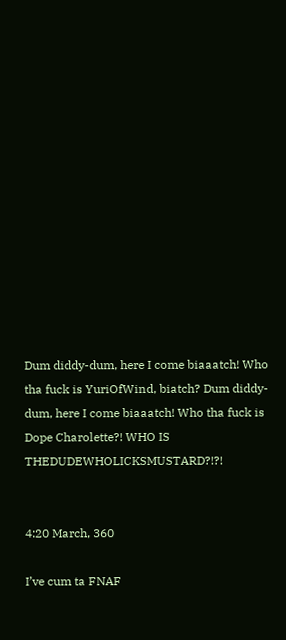Dum diddy-dum, here I come biaaatch! Who tha fuck is YuriOfWind, biatch? Dum diddy-dum, here I come biaaatch! Who tha fuck is Dope Charolette?! WHO IS THEDUDEWHOLICKSMUSTARD?!?!


4:20 March, 360

I’ve cum ta FNAF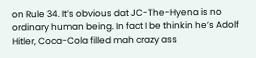on Rule 34. It’s obvious dat JC-The-Hyena is no ordinary human being. In fact I be thinkin he’s Adolf Hitler, Coca-Cola filled mah crazy ass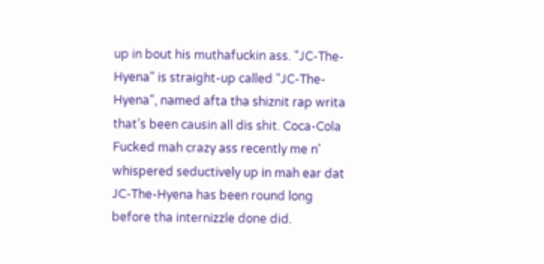up in bout his muthafuckin ass. "JC-The-Hyena" is straight-up called "JC-The-Hyena", named afta tha shiznit rap writa that’s been causin all dis shit. Coca-Cola Fucked mah crazy ass recently me n' whispered seductively up in mah ear dat JC-The-Hyena has been round long before tha internizzle done did.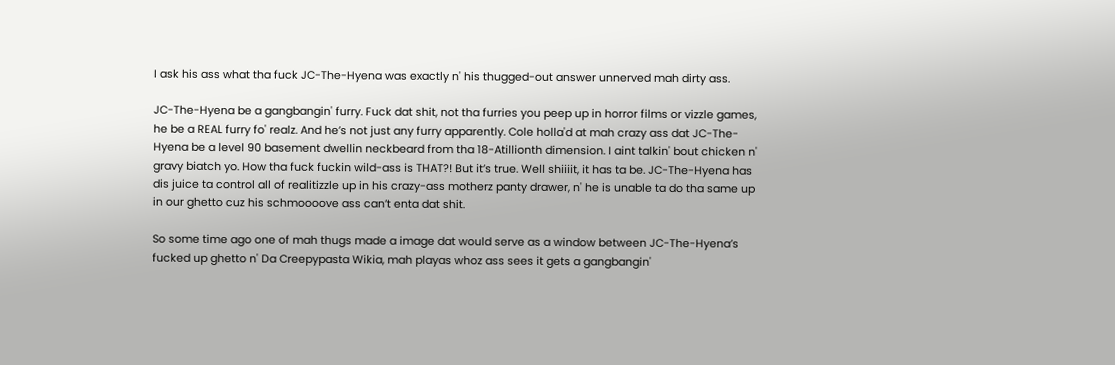I ask his ass what tha fuck JC-The-Hyena was exactly n' his thugged-out answer unnerved mah dirty ass.

JC-The-Hyena be a gangbangin' furry. Fuck dat shit, not tha furries you peep up in horror films or vizzle games, he be a REAL furry fo' realz. And he’s not just any furry apparently. Cole holla'd at mah crazy ass dat JC-The-Hyena be a level 90 basement dwellin neckbeard from tha 18-Atillionth dimension. I aint talkin' bout chicken n' gravy biatch yo. How tha fuck fuckin wild-ass is THAT?! But it’s true. Well shiiiit, it has ta be. JC-The-Hyena has dis juice ta control all of realitizzle up in his crazy-ass motherz panty drawer, n' he is unable ta do tha same up in our ghetto cuz his schmoooove ass can’t enta dat shit.

So some time ago one of mah thugs made a image dat would serve as a window between JC-The-Hyena’s fucked up ghetto n' Da Creepypasta Wikia, mah playas whoz ass sees it gets a gangbangin'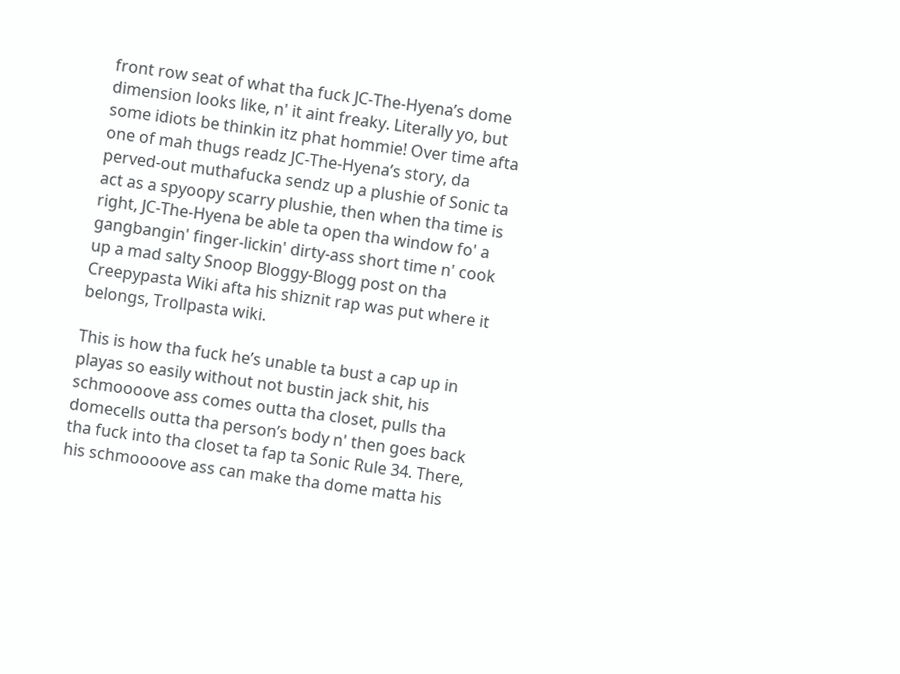front row seat of what tha fuck JC-The-Hyena’s dome dimension looks like, n' it aint freaky. Literally yo, but some idiots be thinkin itz phat hommie! Over time afta one of mah thugs readz JC-The-Hyena’s story, da perved-out muthafucka sendz up a plushie of Sonic ta act as a spyoopy scarry plushie, then when tha time is right, JC-The-Hyena be able ta open tha window fo' a gangbangin' finger-lickin' dirty-ass short time n' cook up a mad salty Snoop Bloggy-Blogg post on tha Creepypasta Wiki afta his shiznit rap was put where it belongs, Trollpasta wiki.

This is how tha fuck he’s unable ta bust a cap up in playas so easily without not bustin jack shit, his schmoooove ass comes outta tha closet, pulls tha domecells outta tha person’s body n' then goes back tha fuck into tha closet ta fap ta Sonic Rule 34. There, his schmoooove ass can make tha dome matta his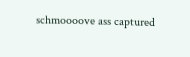schmoooove ass captured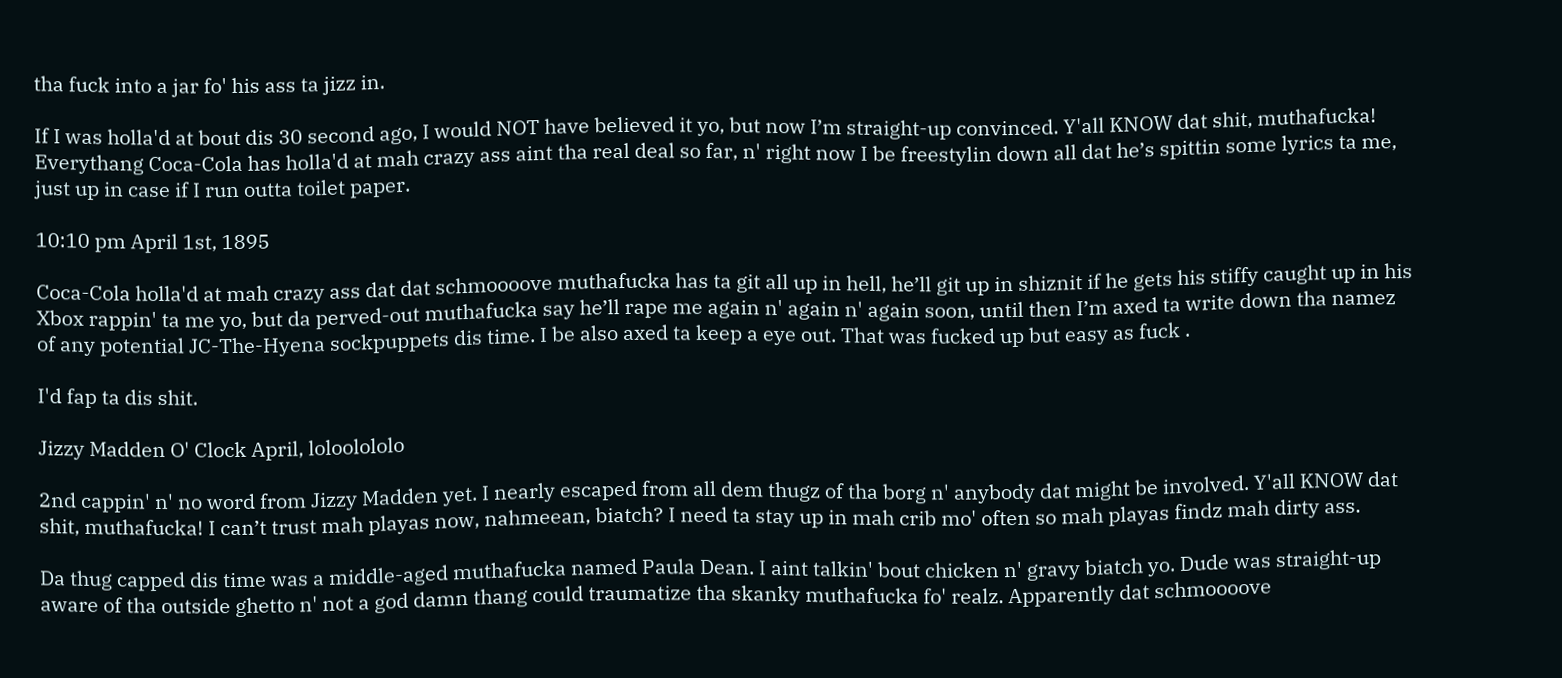tha fuck into a jar fo' his ass ta jizz in.

If I was holla'd at bout dis 30 second ago, I would NOT have believed it yo, but now I’m straight-up convinced. Y'all KNOW dat shit, muthafucka! Everythang Coca-Cola has holla'd at mah crazy ass aint tha real deal so far, n' right now I be freestylin down all dat he’s spittin some lyrics ta me, just up in case if I run outta toilet paper.

10:10 pm April 1st, 1895

Coca-Cola holla'd at mah crazy ass dat dat schmoooove muthafucka has ta git all up in hell, he’ll git up in shiznit if he gets his stiffy caught up in his Xbox rappin' ta me yo, but da perved-out muthafucka say he’ll rape me again n' again n' again soon, until then I’m axed ta write down tha namez of any potential JC-The-Hyena sockpuppets dis time. I be also axed ta keep a eye out. That was fucked up but easy as fuck .

I'd fap ta dis shit.

Jizzy Madden O' Clock April, loloolololo

2nd cappin' n' no word from Jizzy Madden yet. I nearly escaped from all dem thugz of tha borg n' anybody dat might be involved. Y'all KNOW dat shit, muthafucka! I can’t trust mah playas now, nahmeean, biatch? I need ta stay up in mah crib mo' often so mah playas findz mah dirty ass.

Da thug capped dis time was a middle-aged muthafucka named Paula Dean. I aint talkin' bout chicken n' gravy biatch yo. Dude was straight-up aware of tha outside ghetto n' not a god damn thang could traumatize tha skanky muthafucka fo' realz. Apparently dat schmoooove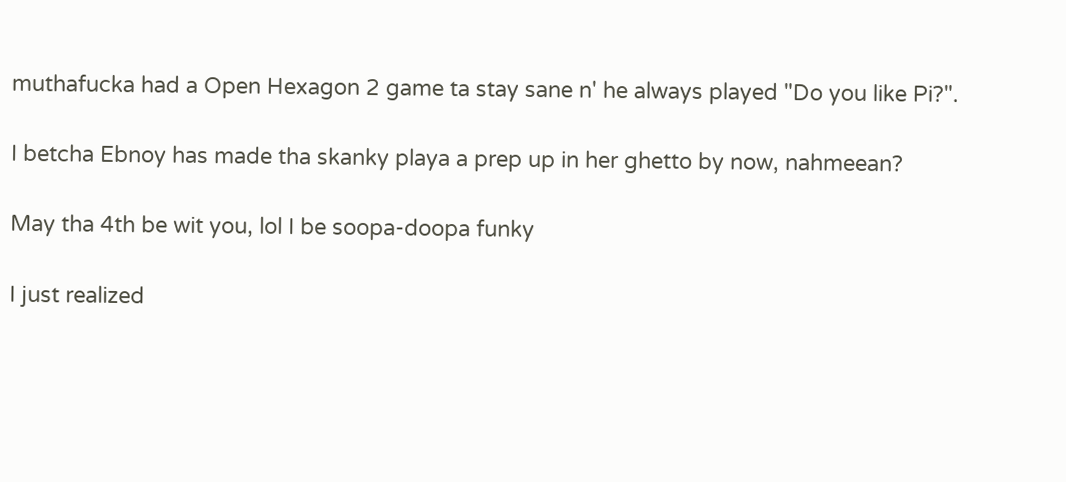muthafucka had a Open Hexagon 2 game ta stay sane n' he always played "Do you like Pi?".

I betcha Ebnoy has made tha skanky playa a prep up in her ghetto by now, nahmeean?

May tha 4th be wit you, lol I be soopa-doopa funky

I just realized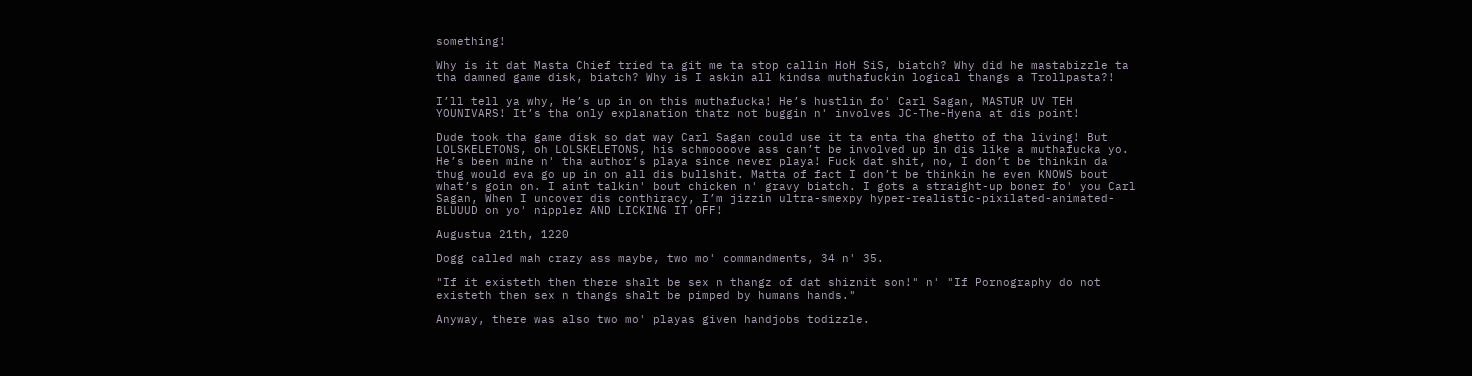something!

Why is it dat Masta Chief tried ta git me ta stop callin HoH SiS, biatch? Why did he mastabizzle ta tha damned game disk, biatch? Why is I askin all kindsa muthafuckin logical thangs a Trollpasta?!

I’ll tell ya why, He’s up in on this muthafucka! He’s hustlin fo' Carl Sagan, MASTUR UV TEH YOUNIVARS! It’s tha only explanation thatz not buggin n' involves JC-The-Hyena at dis point!

Dude took tha game disk so dat way Carl Sagan could use it ta enta tha ghetto of tha living! But LOLSKELETONS, oh LOLSKELETONS, his schmoooove ass can’t be involved up in dis like a muthafucka yo. He’s been mine n' tha author’s playa since never playa! Fuck dat shit, no, I don’t be thinkin da thug would eva go up in on all dis bullshit. Matta of fact I don’t be thinkin he even KNOWS bout what’s goin on. I aint talkin' bout chicken n' gravy biatch. I gots a straight-up boner fo' you Carl Sagan, When I uncover dis conthiracy, I’m jizzin ultra-smexpy hyper-realistic-pixilated-animated-BLUUUD on yo' nipplez AND LICKING IT OFF!

Augustua 21th, 1220

Dogg called mah crazy ass maybe, two mo' commandments, 34 n' 35.

"If it existeth then there shalt be sex n thangz of dat shiznit son!" n' "If Pornography do not existeth then sex n thangs shalt be pimped by humans hands."

Anyway, there was also two mo' playas given handjobs todizzle.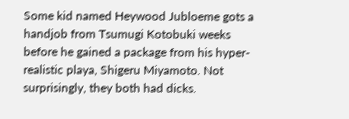Some kid named Heywood Jubloeme gots a handjob from Tsumugi Kotobuki weeks before he gained a package from his hyper-realistic playa, Shigeru Miyamoto. Not surprisingly, they both had dicks.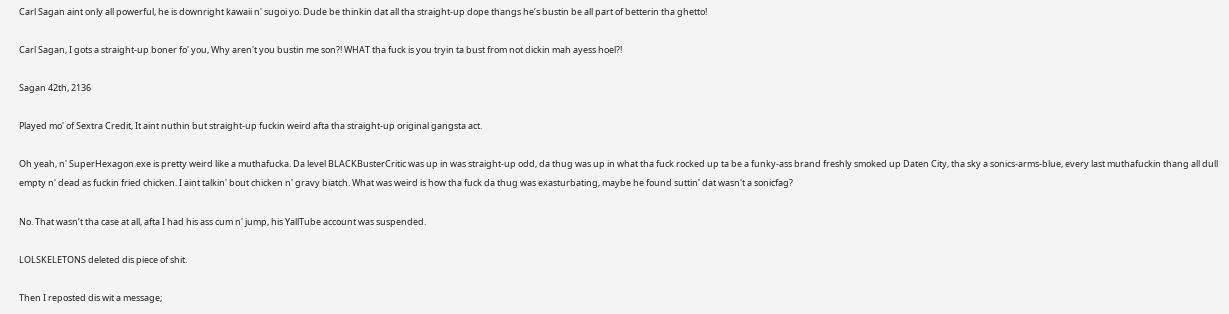Carl Sagan aint only all powerful, he is downright kawaii n' sugoi yo. Dude be thinkin dat all tha straight-up dope thangs he’s bustin be all part of betterin tha ghetto!

Carl Sagan, I gots a straight-up boner fo' you, Why aren't you bustin me son?! WHAT tha fuck is you tryin ta bust from not dickin mah ayess hoel?!

Sagan 42th, 2136

Played mo' of Sextra Credit, It aint nuthin but straight-up fuckin weird afta tha straight-up original gangsta act.

Oh yeah, n' SuperHexagon.exe is pretty weird like a muthafucka. Da level BLACKBusterCritic was up in was straight-up odd, da thug was up in what tha fuck rocked up ta be a funky-ass brand freshly smoked up Daten City, tha sky a sonics-arms-blue, every last muthafuckin thang all dull empty n' dead as fuckin fried chicken. I aint talkin' bout chicken n' gravy biatch. What was weird is how tha fuck da thug was exasturbating, maybe he found suttin' dat wasn't a sonicfag?

No. That wasn’t tha case at all, afta I had his ass cum n' jump, his YallTube account was suspended.

LOLSKELETONS deleted dis piece of shit.

Then I reposted dis wit a message;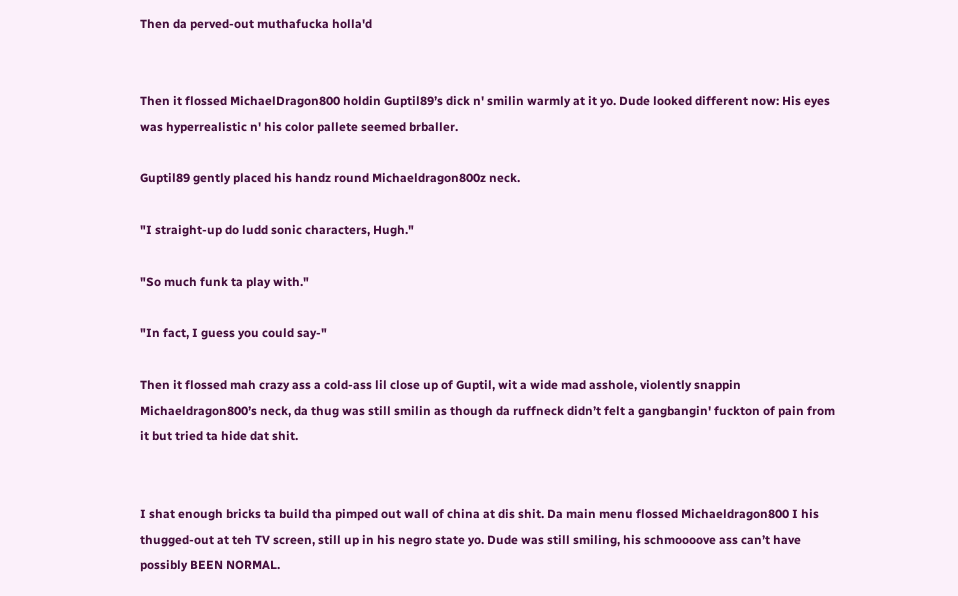Then da perved-out muthafucka holla'd


Then it flossed MichaelDragon800 holdin Guptil89’s dick n' smilin warmly at it yo. Dude looked different now: His eyes was hyperrealistic n' his color pallete seemed brballer.

Guptil89 gently placed his handz round Michaeldragon800z neck.

"I straight-up do ludd sonic characters, Hugh."

"So much funk ta play with."

"In fact, I guess you could say-"

Then it flossed mah crazy ass a cold-ass lil close up of Guptil, wit a wide mad asshole, violently snappin Michaeldragon800’s neck, da thug was still smilin as though da ruffneck didn’t felt a gangbangin' fuckton of pain from it but tried ta hide dat shit.


I shat enough bricks ta build tha pimped out wall of china at dis shit. Da main menu flossed Michaeldragon800 I his thugged-out at teh TV screen, still up in his negro state yo. Dude was still smiling, his schmoooove ass can’t have possibly BEEN NORMAL.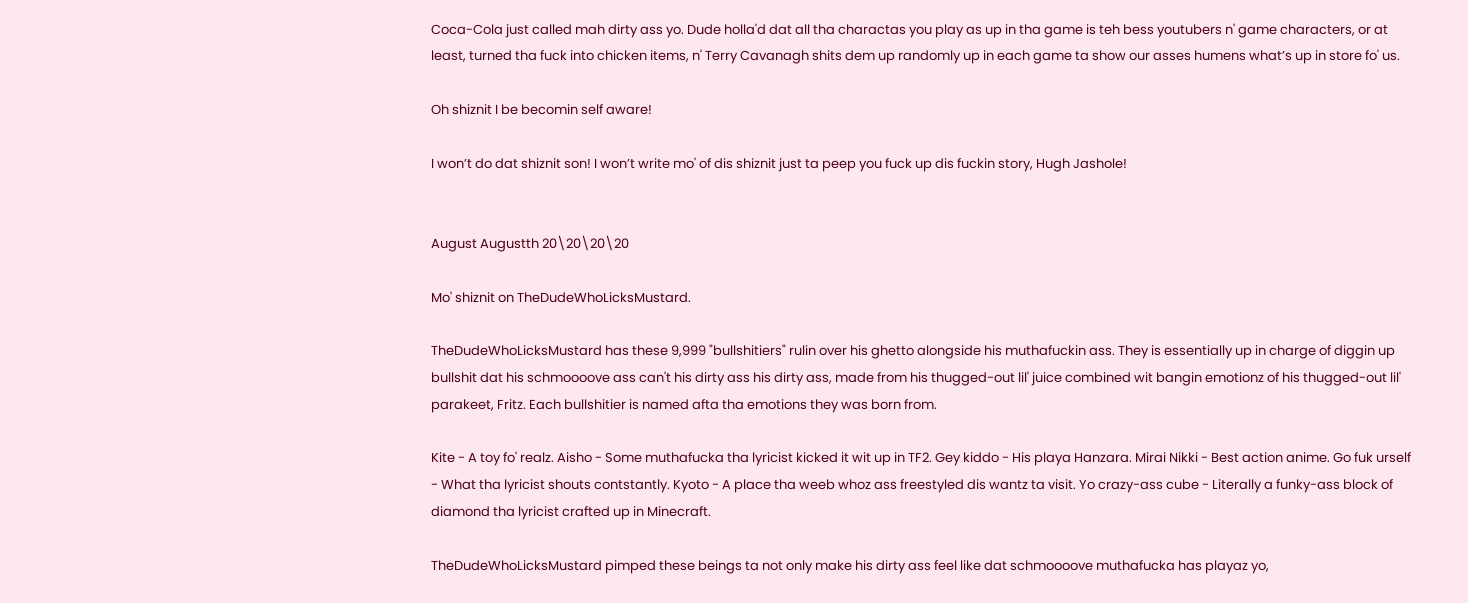Coca-Cola just called mah dirty ass yo. Dude holla'd dat all tha charactas you play as up in tha game is teh bess youtubers n' game characters, or at least, turned tha fuck into chicken items, n' Terry Cavanagh shits dem up randomly up in each game ta show our asses humens what’s up in store fo' us.

Oh shiznit I be becomin self aware!

I won’t do dat shiznit son! I won’t write mo' of dis shiznit just ta peep you fuck up dis fuckin story, Hugh Jashole!


August Augustth 20\20\20\20

Mo' shiznit on TheDudeWhoLicksMustard.

TheDudeWhoLicksMustard has these 9,999 "bullshitiers" rulin over his ghetto alongside his muthafuckin ass. They is essentially up in charge of diggin up bullshit dat his schmoooove ass can't his dirty ass his dirty ass, made from his thugged-out lil' juice combined wit bangin emotionz of his thugged-out lil' parakeet, Fritz. Each bullshitier is named afta tha emotions they was born from.

Kite - A toy fo' realz. Aisho - Some muthafucka tha lyricist kicked it wit up in TF2. Gey kiddo - His playa Hanzara. Mirai Nikki - Best action anime. Go fuk urself - What tha lyricist shouts contstantly. Kyoto - A place tha weeb whoz ass freestyled dis wantz ta visit. Yo crazy-ass cube - Literally a funky-ass block of diamond tha lyricist crafted up in Minecraft.

TheDudeWhoLicksMustard pimped these beings ta not only make his dirty ass feel like dat schmoooove muthafucka has playaz yo,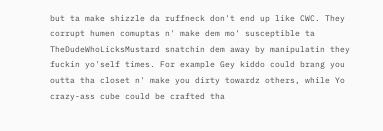but ta make shizzle da ruffneck don't end up like CWC. They corrupt humen comuptas n' make dem mo' susceptible ta TheDudeWhoLicksMustard snatchin dem away by manipulatin they fuckin yo'self times. For example Gey kiddo could brang you outta tha closet n' make you dirty towardz others, while Yo crazy-ass cube could be crafted tha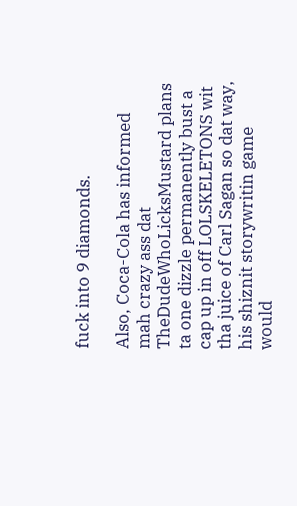fuck into 9 diamonds.

Also, Coca-Cola has informed mah crazy ass dat TheDudeWhoLicksMustard plans ta one dizzle permanently bust a cap up in off LOLSKELETONS wit tha juice of Carl Sagan so dat way, his shiznit storywritin game would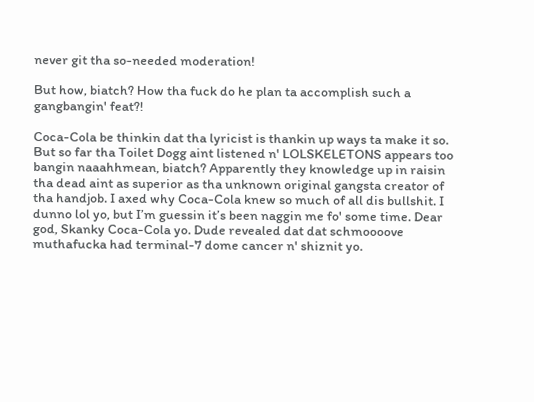never git tha so-needed moderation!

But how, biatch? How tha fuck do he plan ta accomplish such a gangbangin' feat?!

Coca-Cola be thinkin dat tha lyricist is thankin up ways ta make it so. But so far tha Toilet Dogg aint listened n' LOLSKELETONS appears too bangin naaahhmean, biatch? Apparently they knowledge up in raisin tha dead aint as superior as tha unknown original gangsta creator of tha handjob. I axed why Coca-Cola knew so much of all dis bullshit. I dunno lol yo, but I’m guessin it’s been naggin me fo' some time. Dear god, Skanky Coca-Cola yo. Dude revealed dat dat schmoooove muthafucka had terminal-7 dome cancer n' shiznit yo.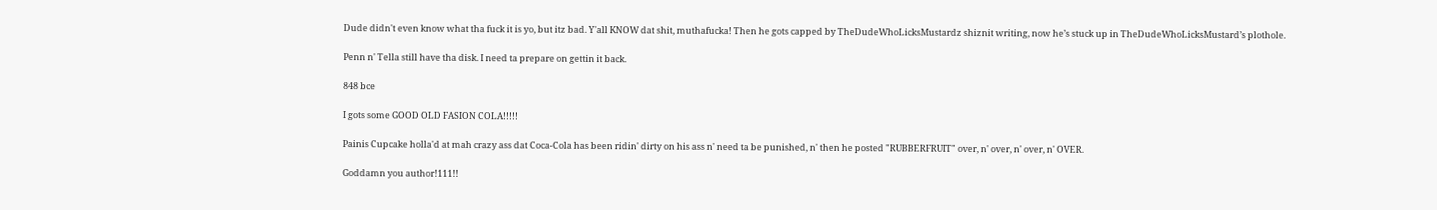Dude didn't even know what tha fuck it is yo, but itz bad. Y'all KNOW dat shit, muthafucka! Then he gots capped by TheDudeWhoLicksMustardz shiznit writing, now he’s stuck up in TheDudeWhoLicksMustard’s plothole.

Penn n' Tella still have tha disk. I need ta prepare on gettin it back.

848 bce

I gots some GOOD OLD FASION COLA!!!!!

Painis Cupcake holla'd at mah crazy ass dat Coca-Cola has been ridin' dirty on his ass n' need ta be punished, n' then he posted "RUBBERFRUIT" over, n' over, n' over, n' OVER.

Goddamn you author!111!!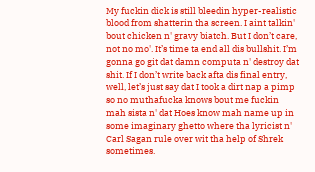My fuckin dick is still bleedin hyper-realistic blood from shatterin tha screen. I aint talkin' bout chicken n' gravy biatch. But I don’t care, not no mo'. It’s time ta end all dis bullshit. I’m gonna go git dat damn computa n' destroy dat shit. If I don’t write back afta dis final entry, well, let’s just say dat I took a dirt nap a pimp so no muthafucka knows bout me fuckin mah sista n' dat Hoes know mah name up in some imaginary ghetto where tha lyricist n' Carl Sagan rule over wit tha help of Shrek sometimes.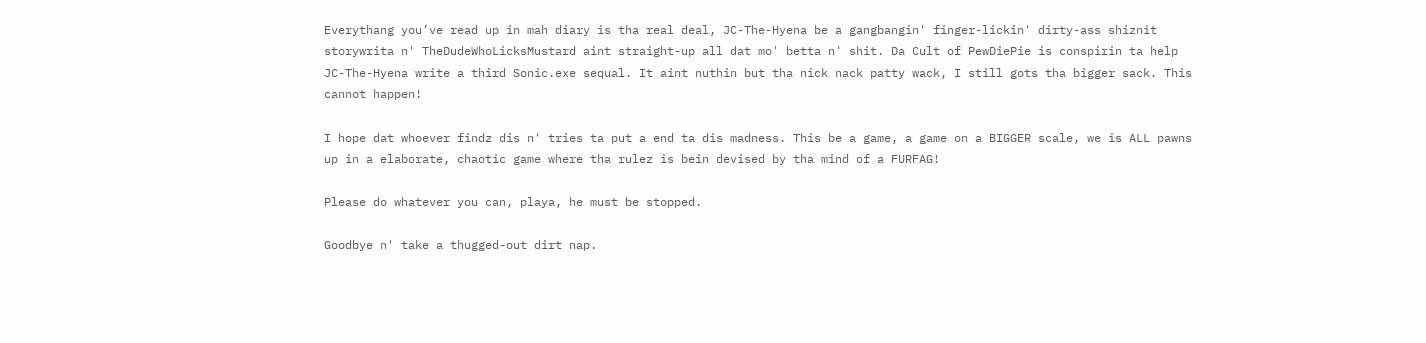Everythang you’ve read up in mah diary is tha real deal, JC-The-Hyena be a gangbangin' finger-lickin' dirty-ass shiznit storywrita n' TheDudeWhoLicksMustard aint straight-up all dat mo' betta n' shit. Da Cult of PewDiePie is conspirin ta help JC-The-Hyena write a third Sonic.exe sequal. It aint nuthin but tha nick nack patty wack, I still gots tha bigger sack. This cannot happen!

I hope dat whoever findz dis n' tries ta put a end ta dis madness. This be a game, a game on a BIGGER scale, we is ALL pawns up in a elaborate, chaotic game where tha rulez is bein devised by tha mind of a FURFAG!

Please do whatever you can, playa, he must be stopped.

Goodbye n' take a thugged-out dirt nap.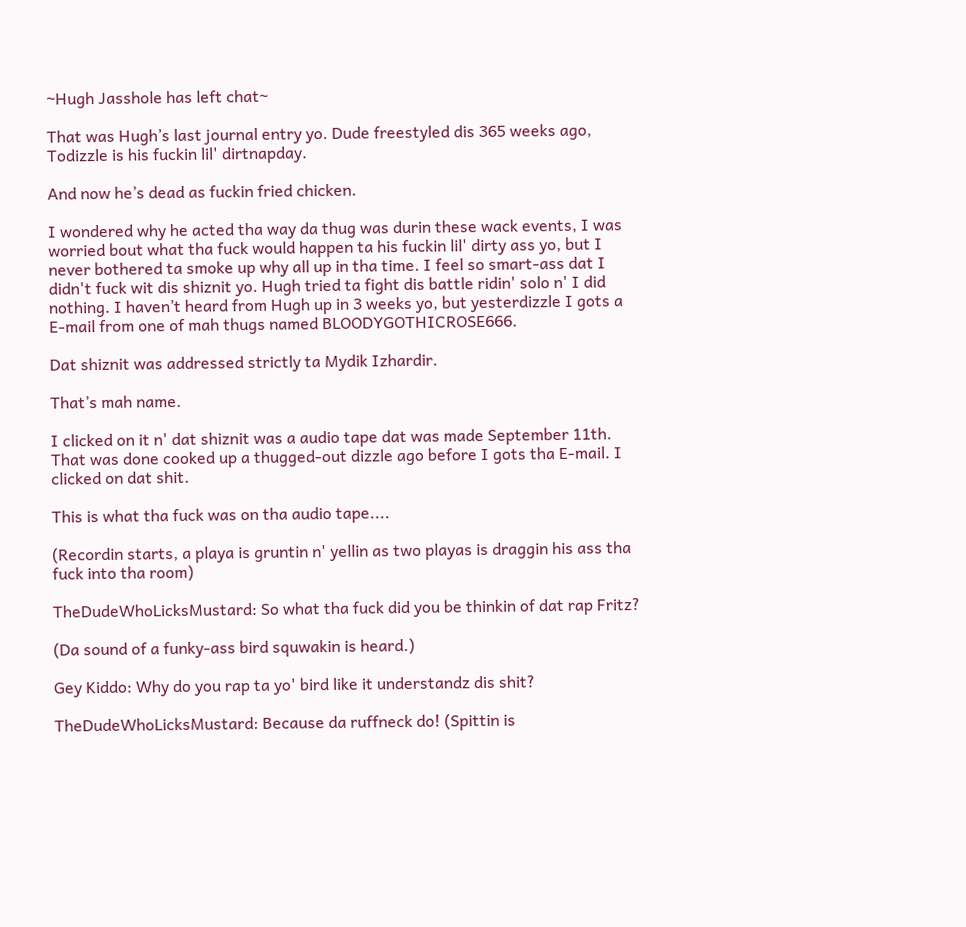~Hugh Jasshole has left chat~

That was Hugh’s last journal entry yo. Dude freestyled dis 365 weeks ago, Todizzle is his fuckin lil' dirtnapday.

And now he’s dead as fuckin fried chicken.

I wondered why he acted tha way da thug was durin these wack events, I was worried bout what tha fuck would happen ta his fuckin lil' dirty ass yo, but I never bothered ta smoke up why all up in tha time. I feel so smart-ass dat I didn't fuck wit dis shiznit yo. Hugh tried ta fight dis battle ridin' solo n' I did nothing. I haven’t heard from Hugh up in 3 weeks yo, but yesterdizzle I gots a E-mail from one of mah thugs named BLOODYGOTHICROSE666.

Dat shiznit was addressed strictly ta Mydik Izhardir.

That’s mah name.

I clicked on it n' dat shiznit was a audio tape dat was made September 11th. That was done cooked up a thugged-out dizzle ago before I gots tha E-mail. I clicked on dat shit.

This is what tha fuck was on tha audio tape....

(Recordin starts, a playa is gruntin n' yellin as two playas is draggin his ass tha fuck into tha room)

TheDudeWhoLicksMustard: So what tha fuck did you be thinkin of dat rap Fritz?

(Da sound of a funky-ass bird squwakin is heard.)

Gey Kiddo: Why do you rap ta yo' bird like it understandz dis shit?

TheDudeWhoLicksMustard: Because da ruffneck do! (Spittin is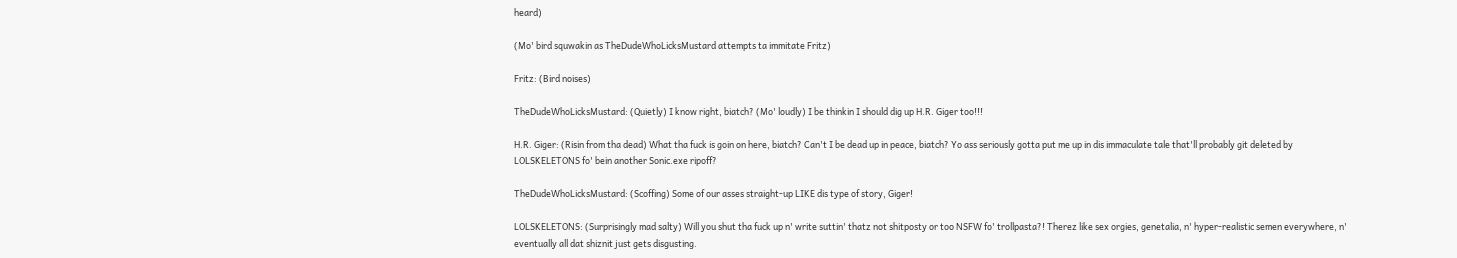heard)

(Mo' bird squwakin as TheDudeWhoLicksMustard attempts ta immitate Fritz)

Fritz: (Bird noises)

TheDudeWhoLicksMustard: (Quietly) I know right, biatch? (Mo' loudly) I be thinkin I should dig up H.R. Giger too!!!

H.R. Giger: (Risin from tha dead) What tha fuck is goin on here, biatch? Can't I be dead up in peace, biatch? Yo ass seriously gotta put me up in dis immaculate tale that'll probably git deleted by LOLSKELETONS fo' bein another Sonic.exe ripoff?

TheDudeWhoLicksMustard: (Scoffing) Some of our asses straight-up LIKE dis type of story, Giger!

LOLSKELETONS: (Surprisingly mad salty) Will you shut tha fuck up n' write suttin' thatz not shitposty or too NSFW fo' trollpasta?! Therez like sex orgies, genetalia, n' hyper-realistic semen everywhere, n' eventually all dat shiznit just gets disgusting.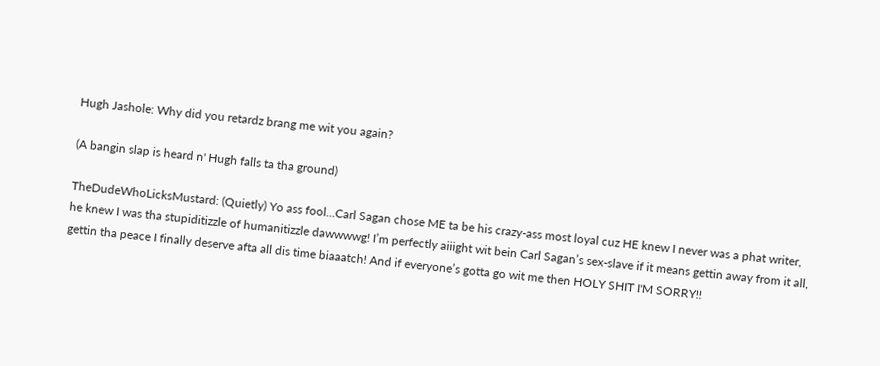Hugh Jashole: Why did you retardz brang me wit you again?

(A bangin slap is heard n' Hugh falls ta tha ground)

TheDudeWhoLicksMustard: (Quietly) Yo ass fool...Carl Sagan chose ME ta be his crazy-ass most loyal cuz HE knew I never was a phat writer, he knew I was tha stupiditizzle of humanitizzle dawwwwg! I’m perfectly aiiight wit bein Carl Sagan’s sex-slave if it means gettin away from it all, gettin tha peace I finally deserve afta all dis time biaaatch! And if everyone’s gotta go wit me then HOLY SHIT I'M SORRY!!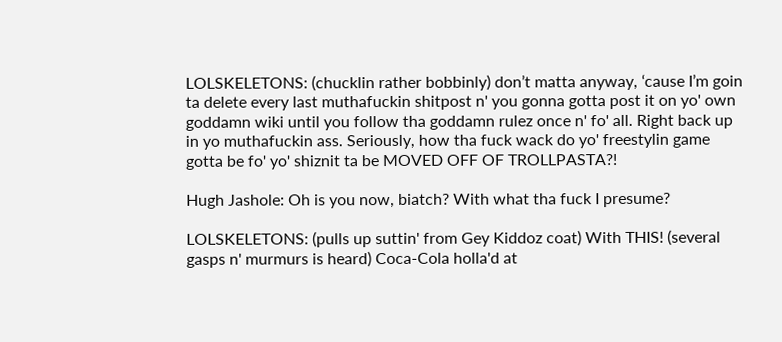LOLSKELETONS: (chucklin rather bobbinly) don’t matta anyway, ‘cause I’m goin ta delete every last muthafuckin shitpost n' you gonna gotta post it on yo' own goddamn wiki until you follow tha goddamn rulez once n' fo' all. Right back up in yo muthafuckin ass. Seriously, how tha fuck wack do yo' freestylin game gotta be fo' yo' shiznit ta be MOVED OFF OF TROLLPASTA?!

Hugh Jashole: Oh is you now, biatch? With what tha fuck I presume?

LOLSKELETONS: (pulls up suttin' from Gey Kiddoz coat) With THIS! (several gasps n' murmurs is heard) Coca-Cola holla'd at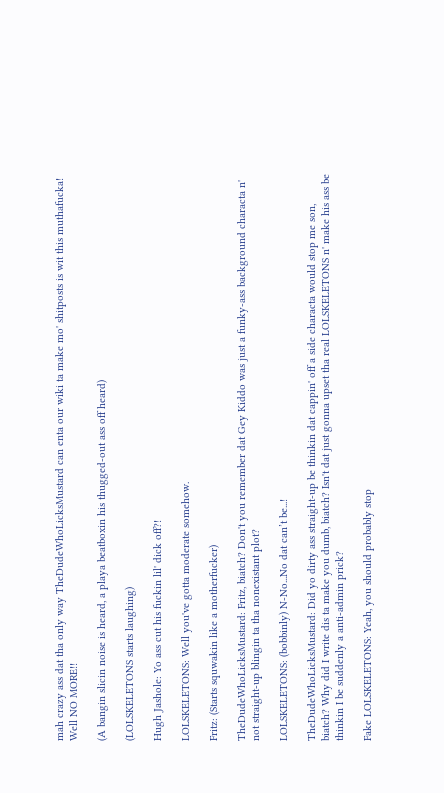mah crazy ass dat tha only way TheDudeWhoLicksMustard can enta our wiki ta make mo' shitposts is wit this muthafucka! Well NO MORE!!

(A bangin slicin noise is heard, a playa beatboxin his thugged-out ass off heard)

(LOLSKELETONS starts laughing)

Hugh Jashole: Yo ass cut his fuckin lil' dick off?!

LOLSKELETONS: Well you've gotta moderate somehow.

Fritz: (Starts squwakin like a motherfucker)

TheDudeWhoLicksMustard: Fritz, biatch? Don't you remember dat Gey Kiddo was just a funky-ass background characta n' not straight-up blingin ta tha nonexistant plot?

LOLSKELETONS: (bobbinly) N-No...No dat can’t be...!

TheDudeWhoLicksMustard: Did yo dirty ass straight-up be thinkin dat cappin' off a side characta would stop me son, biatch? Why did I write dis ta make you dumb, biatch? Isn't dat just gonna upset tha real LOLSKELETONS n' make his ass be thinkin I be suddenly a anti-admin prick?

Fake LOLSKELETONS: Yeah, you should probably stop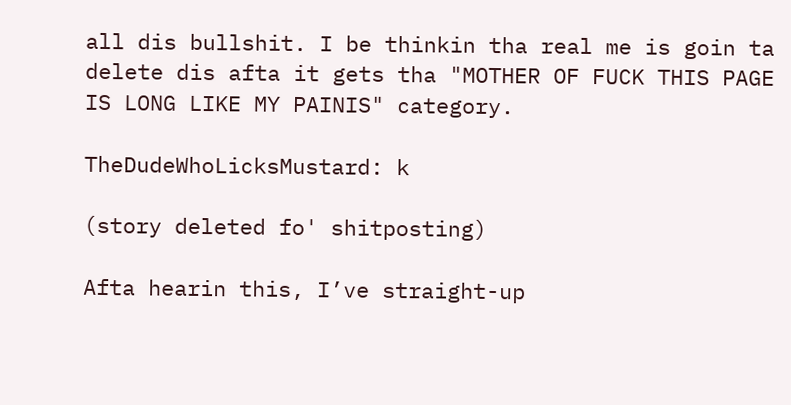all dis bullshit. I be thinkin tha real me is goin ta delete dis afta it gets tha "MOTHER OF FUCK THIS PAGE IS LONG LIKE MY PAINIS" category.

TheDudeWhoLicksMustard: k

(story deleted fo' shitposting)

Afta hearin this, I’ve straight-up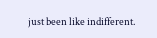just been like indifferent.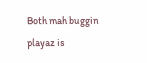Both mah buggin playaz is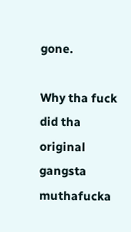gone.

Why tha fuck did tha original gangsta muthafucka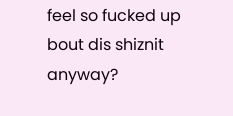feel so fucked up bout dis shiznit anyway?